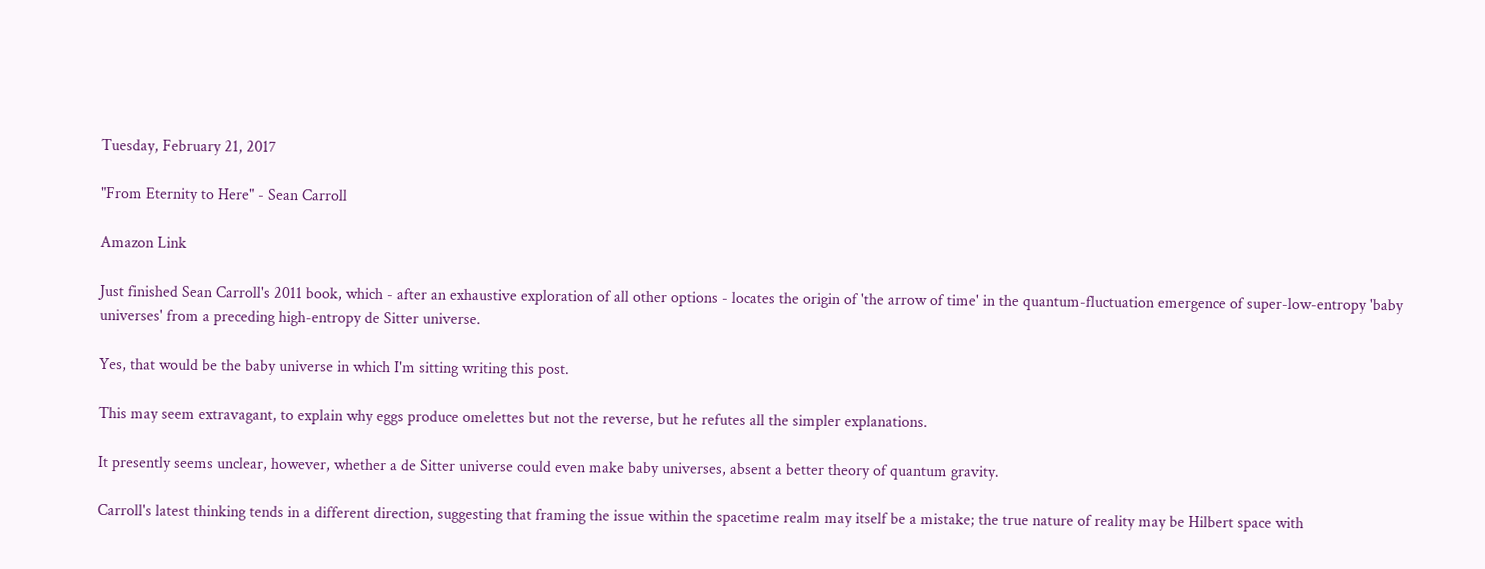Tuesday, February 21, 2017

"From Eternity to Here" - Sean Carroll

Amazon Link

Just finished Sean Carroll's 2011 book, which - after an exhaustive exploration of all other options - locates the origin of 'the arrow of time' in the quantum-fluctuation emergence of super-low-entropy 'baby universes' from a preceding high-entropy de Sitter universe.

Yes, that would be the baby universe in which I'm sitting writing this post.

This may seem extravagant, to explain why eggs produce omelettes but not the reverse, but he refutes all the simpler explanations.

It presently seems unclear, however, whether a de Sitter universe could even make baby universes, absent a better theory of quantum gravity.

Carroll's latest thinking tends in a different direction, suggesting that framing the issue within the spacetime realm may itself be a mistake; the true nature of reality may be Hilbert space with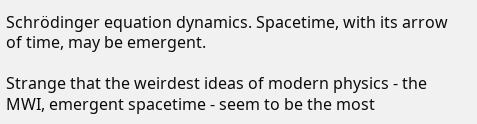Schrödinger equation dynamics. Spacetime, with its arrow of time, may be emergent.

Strange that the weirdest ideas of modern physics - the MWI, emergent spacetime - seem to be the most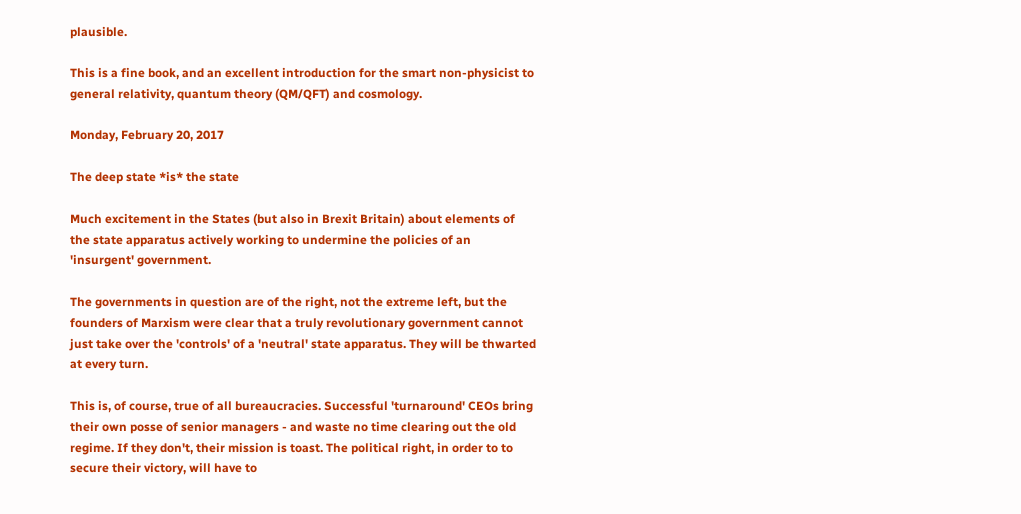plausible.

This is a fine book, and an excellent introduction for the smart non-physicist to general relativity, quantum theory (QM/QFT) and cosmology.

Monday, February 20, 2017

The deep state *is* the state

Much excitement in the States (but also in Brexit Britain) about elements of the state apparatus actively working to undermine the policies of an 'insurgent' government.

The governments in question are of the right, not the extreme left, but the founders of Marxism were clear that a truly revolutionary government cannot just take over the 'controls' of a 'neutral' state apparatus. They will be thwarted at every turn.

This is, of course, true of all bureaucracies. Successful 'turnaround' CEOs bring their own posse of senior managers - and waste no time clearing out the old regime. If they don't, their mission is toast. The political right, in order to to secure their victory, will have to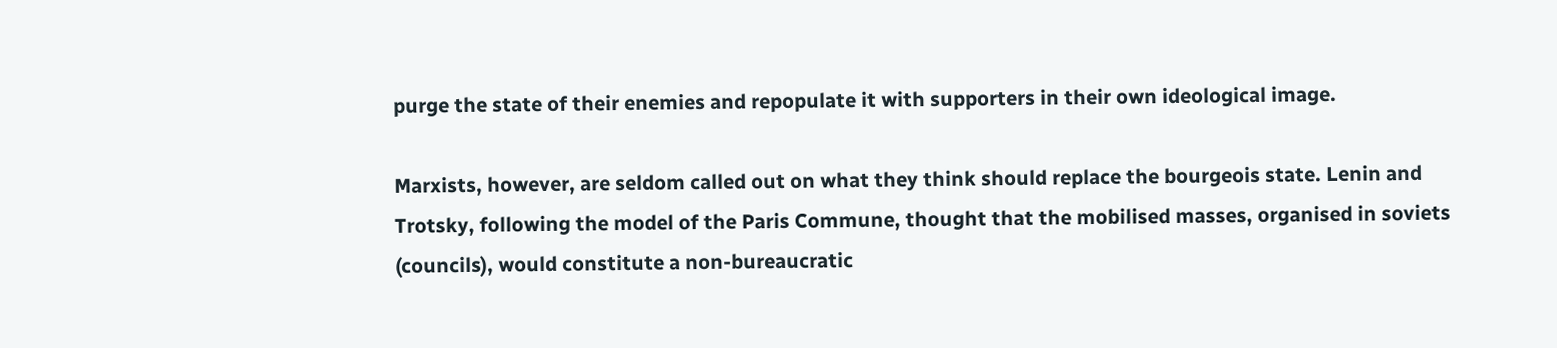purge the state of their enemies and repopulate it with supporters in their own ideological image.

Marxists, however, are seldom called out on what they think should replace the bourgeois state. Lenin and Trotsky, following the model of the Paris Commune, thought that the mobilised masses, organised in soviets (councils), would constitute a non-bureaucratic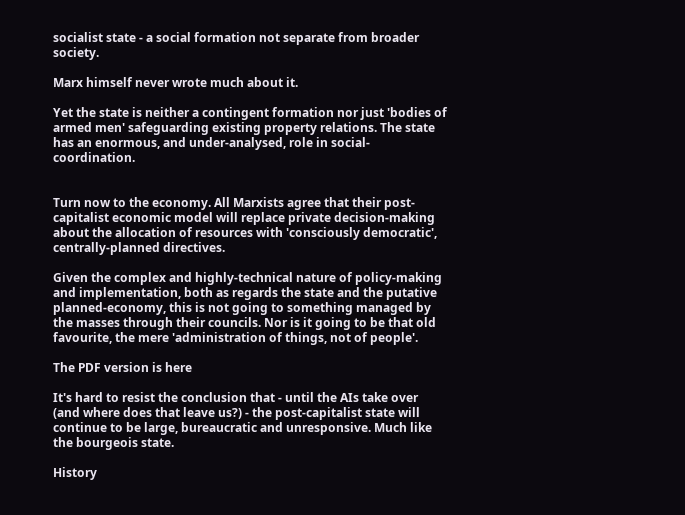socialist state - a social formation not separate from broader society.

Marx himself never wrote much about it.

Yet the state is neither a contingent formation nor just 'bodies of armed men' safeguarding existing property relations. The state has an enormous, and under-analysed, role in social-coordination.


Turn now to the economy. All Marxists agree that their post-capitalist economic model will replace private decision-making about the allocation of resources with 'consciously democratic', centrally-planned directives.

Given the complex and highly-technical nature of policy-making and implementation, both as regards the state and the putative planned-economy, this is not going to something managed by the masses through their councils. Nor is it going to be that old favourite, the mere 'administration of things, not of people'.

The PDF version is here

It's hard to resist the conclusion that - until the AIs take over (and where does that leave us?) - the post-capitalist state will continue to be large, bureaucratic and unresponsive. Much like the bourgeois state.

History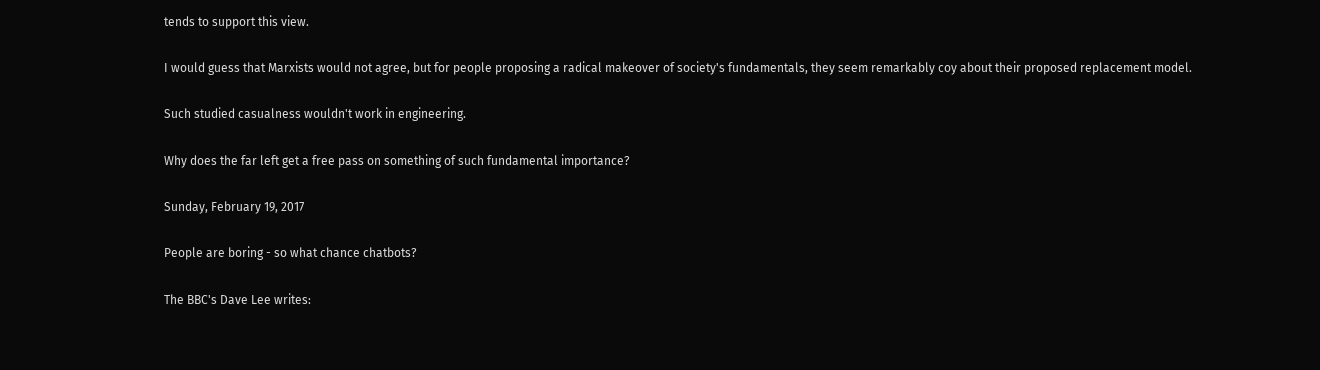tends to support this view.

I would guess that Marxists would not agree, but for people proposing a radical makeover of society's fundamentals, they seem remarkably coy about their proposed replacement model.

Such studied casualness wouldn't work in engineering.

Why does the far left get a free pass on something of such fundamental importance?

Sunday, February 19, 2017

People are boring - so what chance chatbots?

The BBC's Dave Lee writes: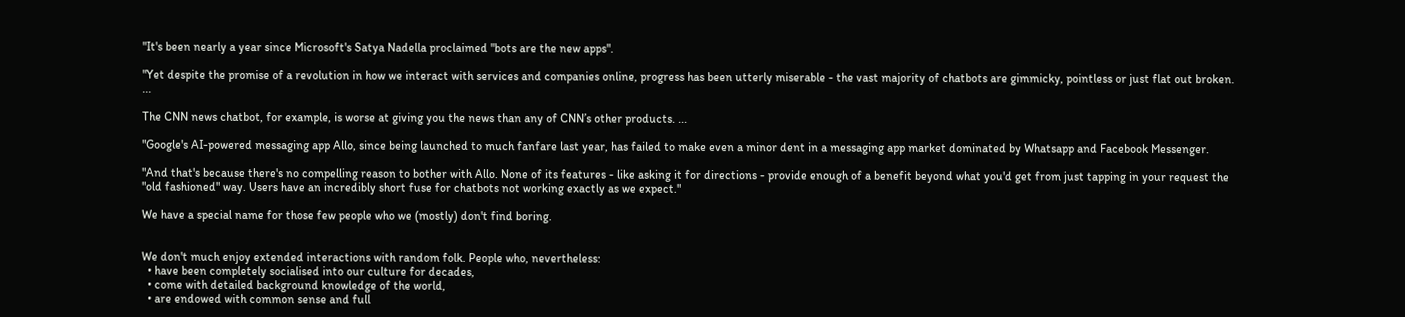"It's been nearly a year since Microsoft's Satya Nadella proclaimed "bots are the new apps".

"Yet despite the promise of a revolution in how we interact with services and companies online, progress has been utterly miserable - the vast majority of chatbots are gimmicky, pointless or just flat out broken. ...

The CNN news chatbot, for example, is worse at giving you the news than any of CNN’s other products. ...

"Google's AI-powered messaging app Allo, since being launched to much fanfare last year, has failed to make even a minor dent in a messaging app market dominated by Whatsapp and Facebook Messenger.

"And that's because there's no compelling reason to bother with Allo. None of its features - like asking it for directions - provide enough of a benefit beyond what you'd get from just tapping in your request the "old fashioned" way. Users have an incredibly short fuse for chatbots not working exactly as we expect."

We have a special name for those few people who we (mostly) don't find boring.


We don't much enjoy extended interactions with random folk. People who, nevertheless:
  • have been completely socialised into our culture for decades,
  • come with detailed background knowledge of the world,
  • are endowed with common sense and full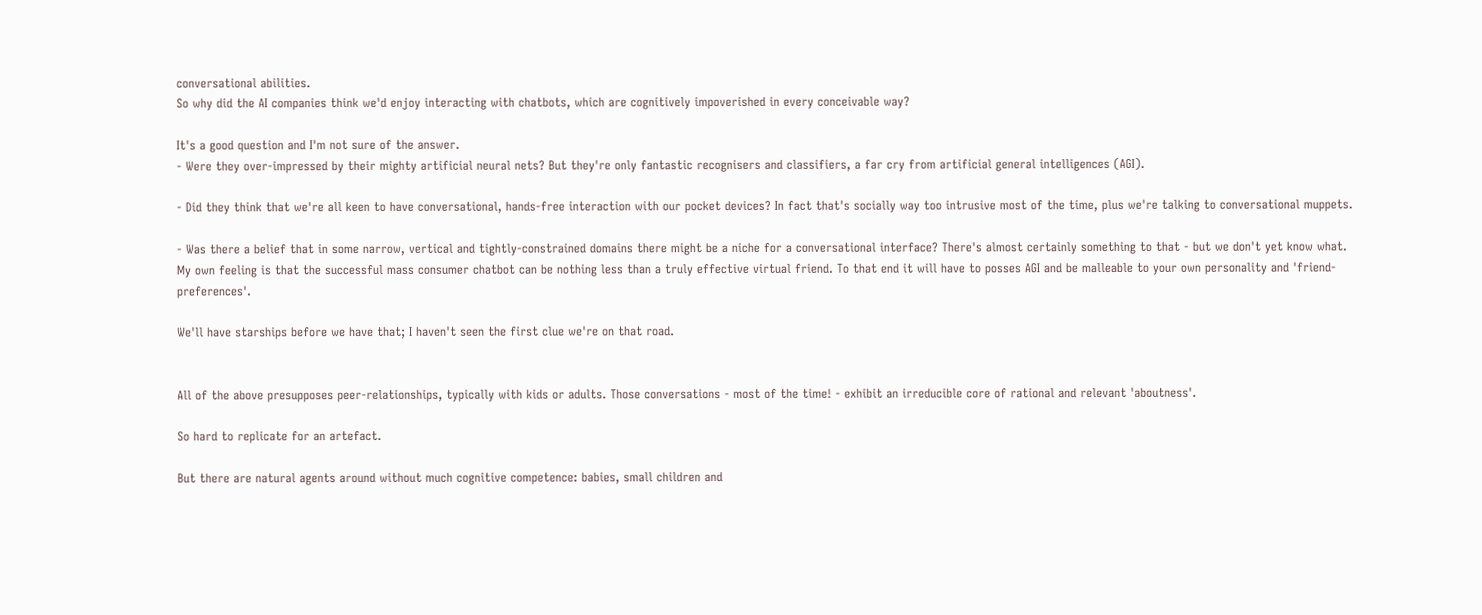conversational abilities.
So why did the AI companies think we'd enjoy interacting with chatbots, which are cognitively impoverished in every conceivable way?

It's a good question and I'm not sure of the answer.
- Were they over-impressed by their mighty artificial neural nets? But they're only fantastic recognisers and classifiers, a far cry from artificial general intelligences (AGI).

- Did they think that we're all keen to have conversational, hands-free interaction with our pocket devices? In fact that's socially way too intrusive most of the time, plus we're talking to conversational muppets.

- Was there a belief that in some narrow, vertical and tightly-constrained domains there might be a niche for a conversational interface? There's almost certainly something to that - but we don't yet know what.
My own feeling is that the successful mass consumer chatbot can be nothing less than a truly effective virtual friend. To that end it will have to posses AGI and be malleable to your own personality and 'friend-preferences'.

We'll have starships before we have that; I haven't seen the first clue we're on that road.


All of the above presupposes peer-relationships, typically with kids or adults. Those conversations - most of the time! - exhibit an irreducible core of rational and relevant 'aboutness'.

So hard to replicate for an artefact.

But there are natural agents around without much cognitive competence: babies, small children and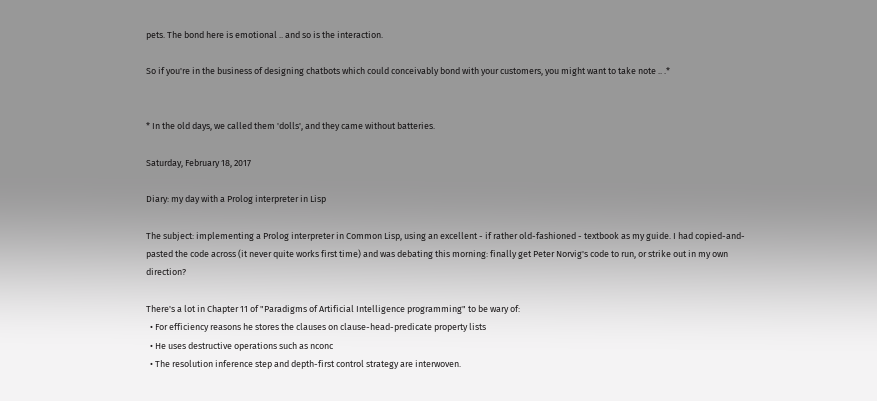pets. The bond here is emotional .. and so is the interaction.

So if you're in the business of designing chatbots which could conceivably bond with your customers, you might want to take note .. .*


* In the old days, we called them 'dolls', and they came without batteries.

Saturday, February 18, 2017

Diary: my day with a Prolog interpreter in Lisp

The subject: implementing a Prolog interpreter in Common Lisp, using an excellent - if rather old-fashioned - textbook as my guide. I had copied-and-pasted the code across (it never quite works first time) and was debating this morning: finally get Peter Norvig's code to run, or strike out in my own direction?

There's a lot in Chapter 11 of "Paradigms of Artificial Intelligence programming" to be wary of:
  • For efficiency reasons he stores the clauses on clause-head-predicate property lists
  • He uses destructive operations such as nconc
  • The resolution inference step and depth-first control strategy are interwoven.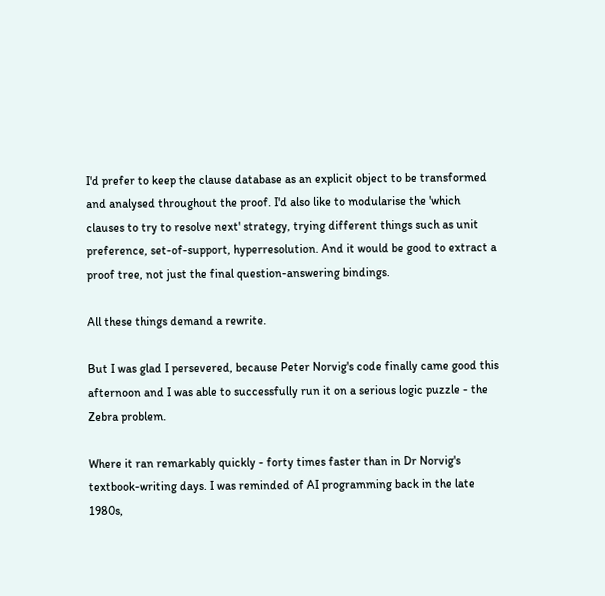I'd prefer to keep the clause database as an explicit object to be transformed and analysed throughout the proof. I'd also like to modularise the 'which clauses to try to resolve next' strategy, trying different things such as unit preference, set-of-support, hyperresolution. And it would be good to extract a proof tree, not just the final question-answering bindings.

All these things demand a rewrite.

But I was glad I persevered, because Peter Norvig's code finally came good this afternoon and I was able to successfully run it on a serious logic puzzle - the Zebra problem.

Where it ran remarkably quickly - forty times faster than in Dr Norvig's textbook-writing days. I was reminded of AI programming back in the late 1980s,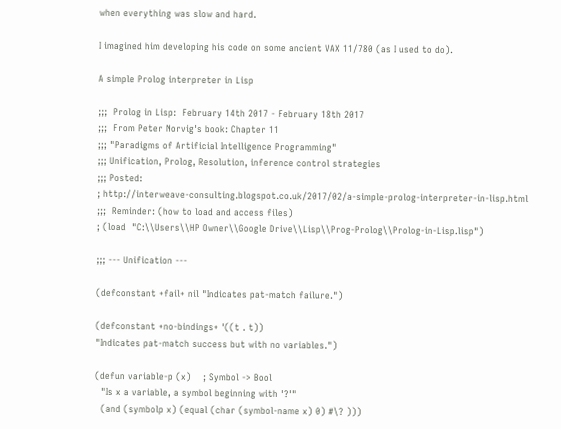when everything was slow and hard.

I imagined him developing his code on some ancient VAX 11/780 (as I used to do).

A simple Prolog interpreter in Lisp

;;;  Prolog in Lisp:  February 14th 2017 - February 18th 2017
;;;  From Peter Norvig's book: Chapter 11
;;; "Paradigms of Artificial Intelligence Programming"
;;; Unification, Prolog, Resolution, inference control strategies
;;; Posted:
; http://interweave-consulting.blogspot.co.uk/2017/02/a-simple-prolog-interpreter-in-lisp.html
;;;  Reminder: (how to load and access files)
; (load  "C:\\Users\\HP Owner\\Google Drive\\Lisp\\Prog-Prolog\\Prolog-in-Lisp.lisp")

;;; --- Unification ---

(defconstant +fail+ nil "Indicates pat-match failure.")

(defconstant +no-bindings+ '((t . t))
"Indicates pat-match success but with no variables.")

(defun variable-p (x)    ; Symbol -> Bool
  "Is x a variable, a symbol beginning with '?'"
  (and (symbolp x) (equal (char (symbol-name x) 0) #\? )))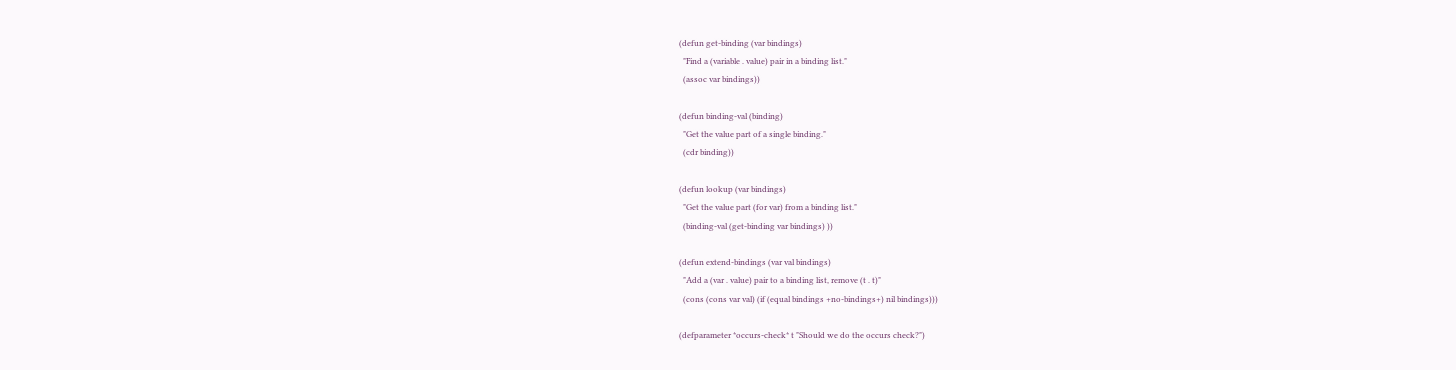(defun get-binding (var bindings)
  "Find a (variable . value) pair in a binding list."
  (assoc var bindings))

(defun binding-val (binding)
  "Get the value part of a single binding."
  (cdr binding))

(defun lookup (var bindings)
  "Get the value part (for var) from a binding list."
  (binding-val (get-binding var bindings) ))

(defun extend-bindings (var val bindings)
  "Add a (var . value) pair to a binding list, remove (t . t)"
  (cons (cons var val) (if (equal bindings +no-bindings+) nil bindings)))

(defparameter *occurs-check* t "Should we do the occurs check?")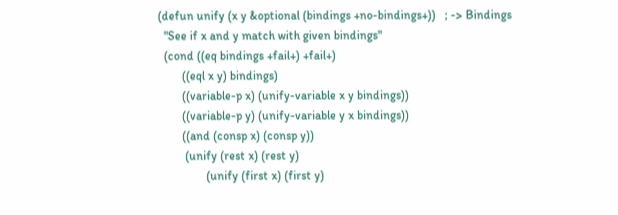(defun unify (x y &optional (bindings +no-bindings+))   ; -> Bindings
  "See if x and y match with given bindings"
  (cond ((eq bindings +fail+) +fail+)
        ((eql x y) bindings)
        ((variable-p x) (unify-variable x y bindings))
        ((variable-p y) (unify-variable y x bindings))
        ((and (consp x) (consp y))
         (unify (rest x) (rest y)
                (unify (first x) (first y)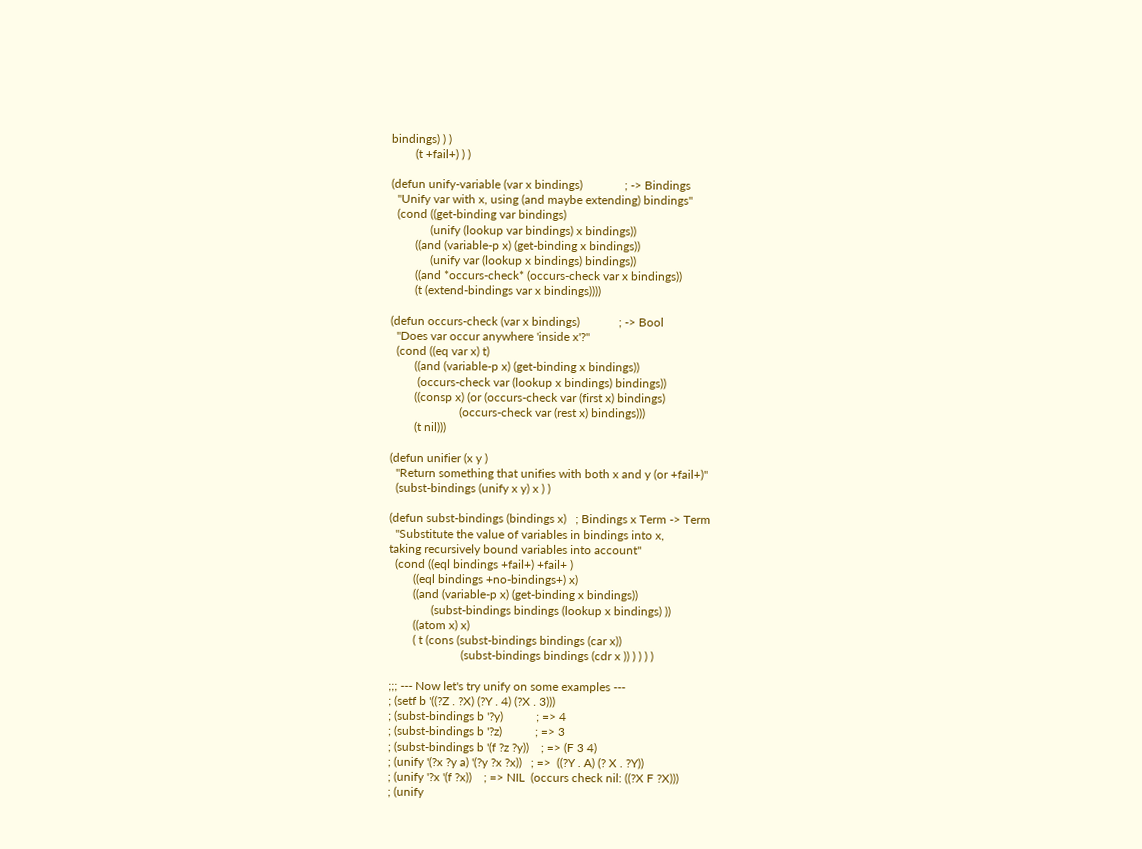bindings) ) )
        (t +fail+) ) )

(defun unify-variable (var x bindings)              ; -> Bindings
  "Unify var with x, using (and maybe extending) bindings"
  (cond ((get-binding var bindings)
             (unify (lookup var bindings) x bindings))
        ((and (variable-p x) (get-binding x bindings))
             (unify var (lookup x bindings) bindings))
        ((and *occurs-check* (occurs-check var x bindings))
        (t (extend-bindings var x bindings))))

(defun occurs-check (var x bindings)             ; -> Bool
  "Does var occur anywhere 'inside x'?"
  (cond ((eq var x) t)
        ((and (variable-p x) (get-binding x bindings))
         (occurs-check var (lookup x bindings) bindings))
        ((consp x) (or (occurs-check var (first x) bindings)
                       (occurs-check var (rest x) bindings)))
        (t nil)))

(defun unifier (x y )
  "Return something that unifies with both x and y (or +fail+)"
  (subst-bindings (unify x y) x ) )

(defun subst-bindings (bindings x)   ; Bindings x Term -> Term
  "Substitute the value of variables in bindings into x,
taking recursively bound variables into account"
  (cond ((eql bindings +fail+) +fail+ )
        ((eql bindings +no-bindings+) x)
        ((and (variable-p x) (get-binding x bindings))
              (subst-bindings bindings (lookup x bindings) ))
        ((atom x) x)
        ( t (cons (subst-bindings bindings (car x))
                        (subst-bindings bindings (cdr x )) ) ) ) )

;;; --- Now let's try unify on some examples ---
; (setf b '((?Z . ?X) (?Y . 4) (?X . 3)))
; (subst-bindings b '?y)           ; => 4
; (subst-bindings b '?z)           ; => 3
; (subst-bindings b '(f ?z ?y))    ; => (F 3 4)
; (unify '(?x ?y a) '(?y ?x ?x))   ; =>  ((?Y . A) (? X . ?Y))
; (unify '?x '(f ?x))    ; => NIL  (occurs check nil: ((?X F ?X)))
; (unify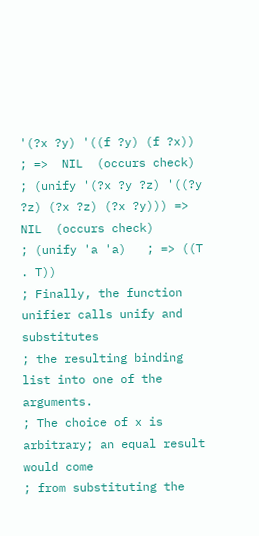'(?x ?y) '((f ?y) (f ?x)) ; =>  NIL  (occurs check)
; (unify '(?x ?y ?z) '((?y ?z) (?x ?z) (?x ?y))) => NIL  (occurs check)
; (unify 'a 'a)   ; => ((T . T))
; Finally, the function unifier calls unify and substitutes
; the resulting binding list into one of the arguments.
; The choice of x is arbitrary; an equal result would come
; from substituting the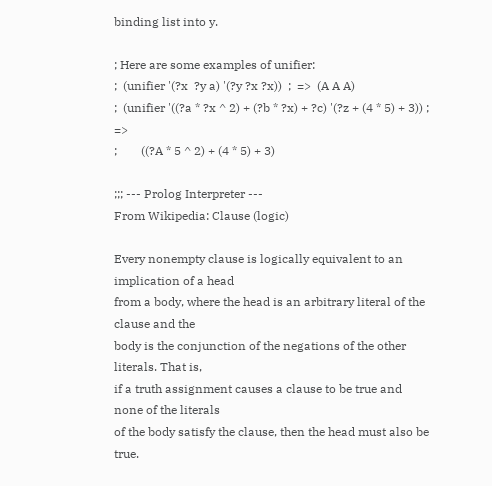binding list into y.

; Here are some examples of unifier:
;  (unifier '(?x  ?y a) '(?y ?x ?x))  ;  =>  (A A A)
;  (unifier '((?a * ?x ^ 2) + (?b * ?x) + ?c) '(?z + (4 * 5) + 3)) ; =>
;        ((?A * 5 ^ 2) + (4 * 5) + 3)

;;; --- Prolog Interpreter ---
From Wikipedia: Clause (logic)

Every nonempty clause is logically equivalent to an implication of a head
from a body, where the head is an arbitrary literal of the clause and the
body is the conjunction of the negations of the other literals. That is,
if a truth assignment causes a clause to be true and none of the literals
of the body satisfy the clause, then the head must also be true.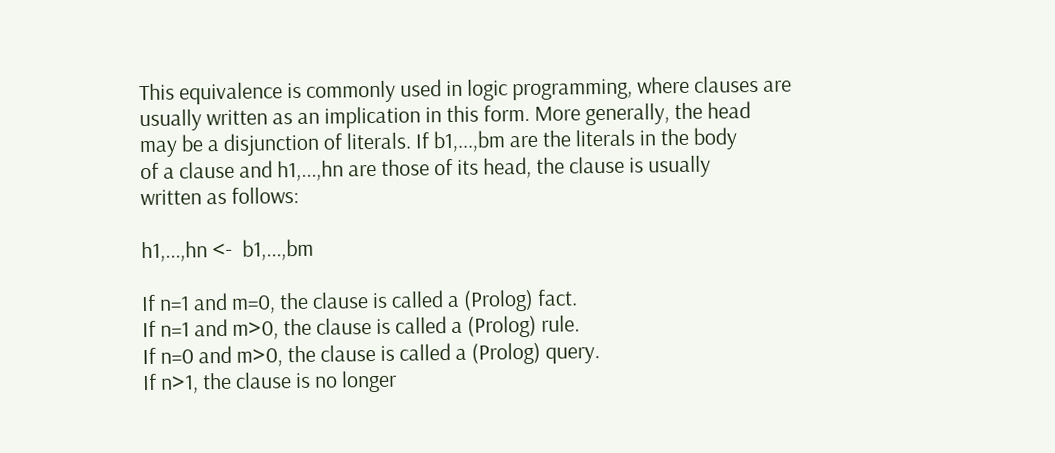This equivalence is commonly used in logic programming, where clauses are
usually written as an implication in this form. More generally, the head
may be a disjunction of literals. If b1,...,bm are the literals in the body
of a clause and h1,...,hn are those of its head, the clause is usually
written as follows:

h1,...,hn <-  b1,...,bm

If n=1 and m=0, the clause is called a (Prolog) fact.
If n=1 and m>0, the clause is called a (Prolog) rule.
If n=0 and m>0, the clause is called a (Prolog) query.
If n>1, the clause is no longer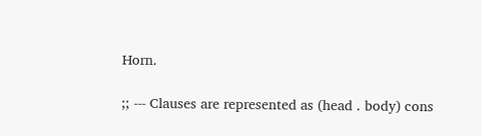Horn.

;; --- Clauses are represented as (head . body) cons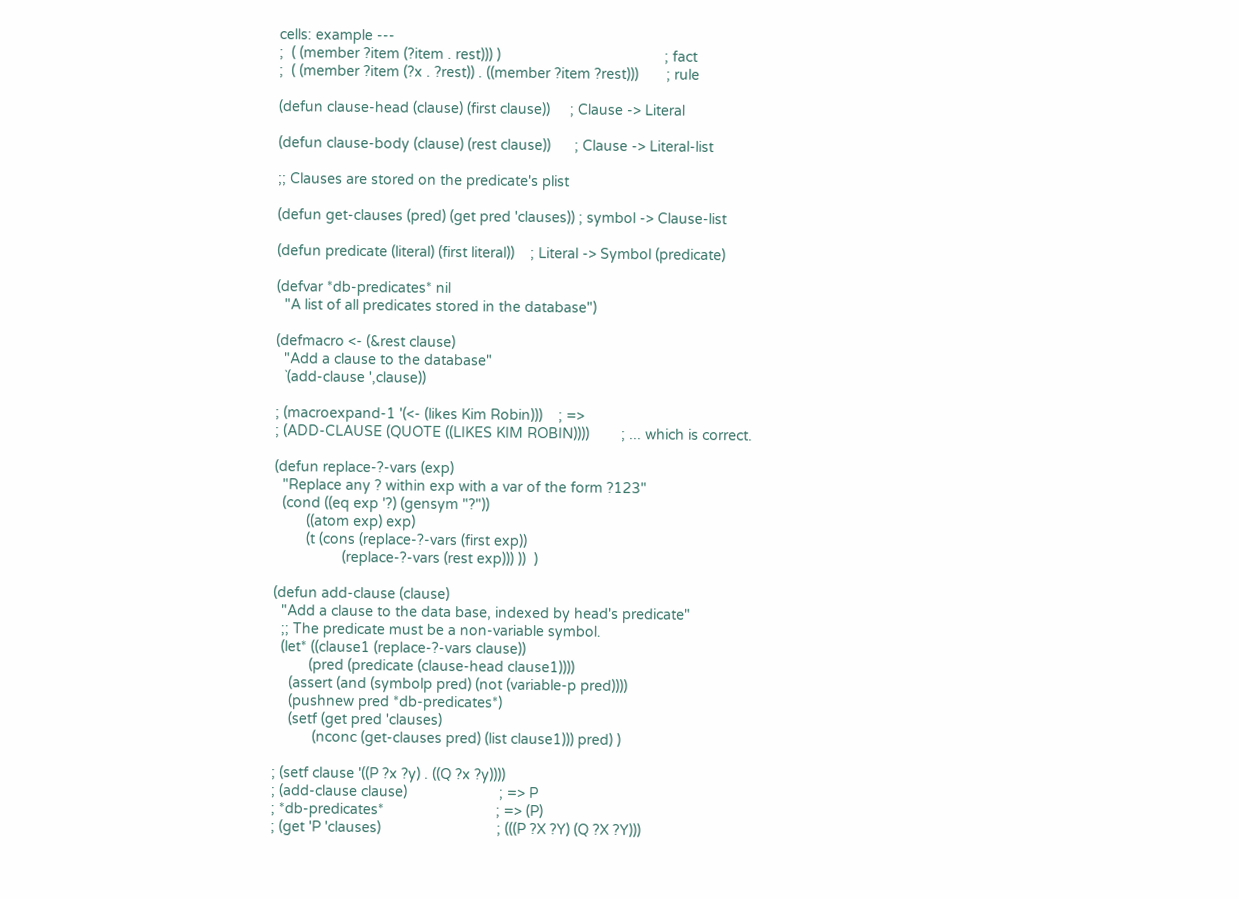cells: example ---
;  ( (member ?item (?item . rest))) )                                         ; fact
;  ( (member ?item (?x . ?rest)) . ((member ?item ?rest)))       ; rule

(defun clause-head (clause) (first clause))     ; Clause -> Literal

(defun clause-body (clause) (rest clause))      ; Clause -> Literal-list

;; Clauses are stored on the predicate's plist

(defun get-clauses (pred) (get pred 'clauses)) ; symbol -> Clause-list

(defun predicate (literal) (first literal))    ; Literal -> Symbol (predicate)

(defvar *db-predicates* nil
  "A list of all predicates stored in the database")

(defmacro <- (&rest clause)
  "Add a clause to the database"
  `(add-clause ',clause))

; (macroexpand-1 '(<- (likes Kim Robin)))    ; =>
; (ADD-CLAUSE (QUOTE ((LIKES KIM ROBIN))))        ; ... which is correct.

(defun replace-?-vars (exp)
  "Replace any ? within exp with a var of the form ?123"
  (cond ((eq exp '?) (gensym "?"))
        ((atom exp) exp)
        (t (cons (replace-?-vars (first exp))
                 (replace-?-vars (rest exp))) ))  )

(defun add-clause (clause)
  "Add a clause to the data base, indexed by head's predicate"
  ;; The predicate must be a non-variable symbol.
  (let* ((clause1 (replace-?-vars clause))
         (pred (predicate (clause-head clause1))))
    (assert (and (symbolp pred) (not (variable-p pred))))
    (pushnew pred *db-predicates*)
    (setf (get pred 'clauses)
          (nconc (get-clauses pred) (list clause1))) pred) )

; (setf clause '((P ?x ?y) . ((Q ?x ?y))))
; (add-clause clause)                       ; => P
; *db-predicates*                            ; => (P)
; (get 'P 'clauses)                             ; (((P ?X ?Y) (Q ?X ?Y)))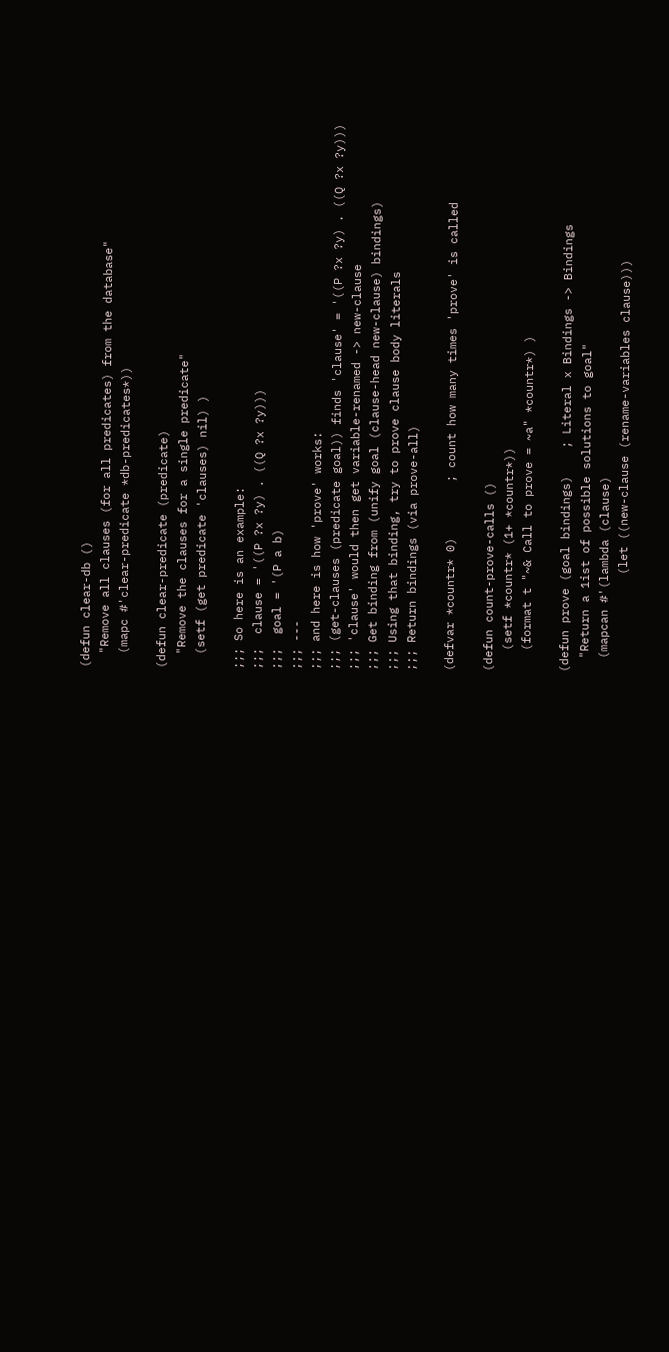(defun clear-db ()
  "Remove all clauses (for all predicates) from the database"
  (mapc #'clear-predicate *db-predicates*))

(defun clear-predicate (predicate)
  "Remove the clauses for a single predicate"
  (setf (get predicate 'clauses) nil) )

;;; So here is an example:
;;;  clause = '((P ?x ?y) . ((Q ?x ?y)))
;;;  goal = '(P a b)
;;; ---
;;; and here is how 'prove' works:
;;; (get-clauses (predicate goal)) finds 'clause' = '((P ?x ?y) . ((Q ?x ?y)))
;;; 'clause' would then get variable-renamed -> new-clause
;;; Get binding from (unify goal (clause-head new-clause) bindings)
;;; Using that binding, try to prove clause body literals
;;; Return bindings (via prove-all)

(defvar *countr* 0)        ; count how many times 'prove' is called

(defun count-prove-calls ()
   (setf *countr* (1+ *countr*))
   (format t "~& Call to prove = ~a" *countr*) )

(defun prove (goal bindings)    ; Literal x Bindings -> Bindings
  "Return a 1ist of possible solutions to goal"
  (mapcan #'(lambda (clause)
              (let ((new-clause (rename-variables clause)))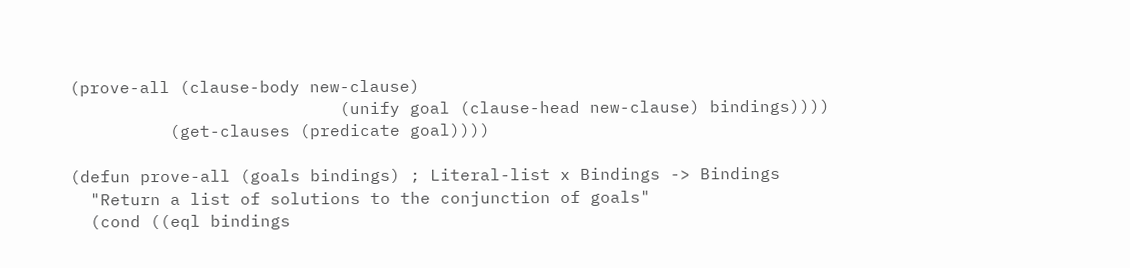(prove-all (clause-body new-clause)
                           (unify goal (clause-head new-clause) bindings))))
          (get-clauses (predicate goal))))

(defun prove-all (goals bindings) ; Literal-list x Bindings -> Bindings
  "Return a list of solutions to the conjunction of goals"
  (cond ((eql bindings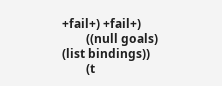+fail+) +fail+)
        ((null goals) (list bindings))
        (t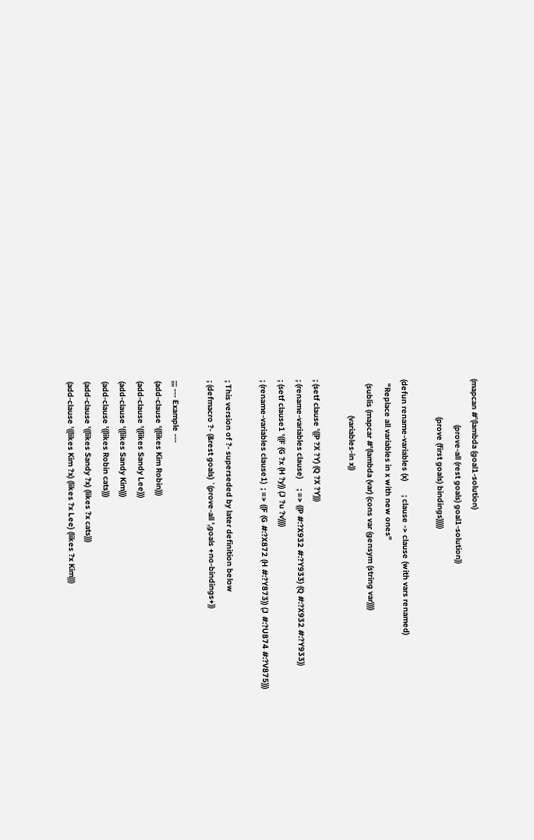(mapcan #'(lambda (goal1-solution)
                       (prove-all (rest goals) goal1-solution))
                   (prove (first goals) bindings)))))

(defun rename-variables (x)       ; clause -> clause (with vars renamed)
  "Replace all variables in x with new ones"
  (sublis (mapcar #'(lambda (var) (cons var (gensym (string var))))
                  (variables-in x))

; (setf clause '((P ?X ?Y) (Q ?X ?Y)))
; (rename-variables clause)     ; => ((P #:?X932 #:?Y933) (Q #:?X932 #:?Y933))
; (setf clause1 '((F (G ?x (H ?y)) (J ?u ?v))))
; (rename-variables clause1)  ; => ((F (G #:?X872 (H #:?Y873)) (J #:?U874 #:?V875)))

; This version of ?- superseded by later definition below
; (defmacro ?- (&rest goals) `(prove-all ',goals +no-bindings+))

;;; --- Example ---
(add-clause '((likes Kim Robin)))
(add-clause '((likes Sandy Lee)))
(add-clause '((likes Sandy Kim)))
(add-clause '((likes Robin cats)))
(add-clause '((likes Sandy ?x) (likes ?x cats)))
(add-clause '((likes Kim ?x) (likes ?x Lee) (likes ?x Kim)))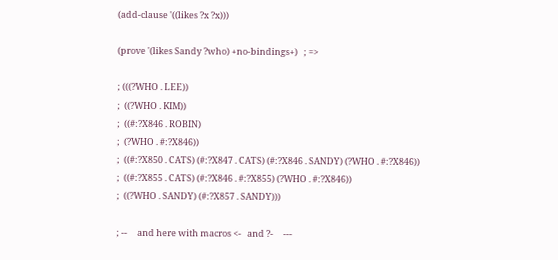(add-clause '((likes ?x ?x)))

(prove '(likes Sandy ?who) +no-bindings+)   ; =>

; (((?WHO . LEE))
;  ((?WHO . KIM))
;  ((#:?X846 . ROBIN)
;  (?WHO . #:?X846))
;  ((#:?X850 . CATS) (#:?X847 . CATS) (#:?X846 . SANDY) (?WHO . #:?X846))
;  ((#:?X855 . CATS) (#:?X846 . #:?X855) (?WHO . #:?X846))
;  ((?WHO . SANDY) (#:?X857 . SANDY)))

; --     and here with macros <-   and ?-     ---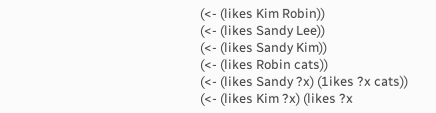(<- (likes Kim Robin))
(<- (likes Sandy Lee))
(<- (likes Sandy Kim))
(<- (likes Robin cats))
(<- (likes Sandy ?x) (1ikes ?x cats))
(<- (likes Kim ?x) (likes ?x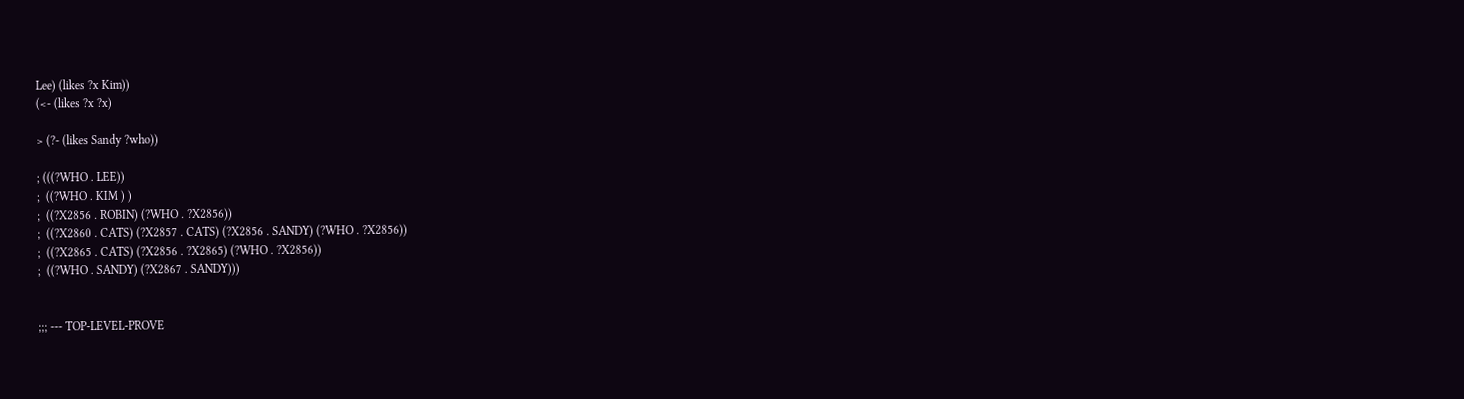Lee) (likes ?x Kim))
(<- (likes ?x ?x)

> (?- (likes Sandy ?who))

; (((?WHO . LEE))
;  ((?WHO . KIM ) )
;  ((?X2856 . ROBIN) (?WHO . ?X2856))
;  ((?X2860 . CATS) (?X2857 . CATS) (?X2856 . SANDY) (?WHO . ?X2856))
;  ((?X2865 . CATS) (?X2856 . ?X2865) (?WHO . ?X2856))
;  ((?WHO . SANDY) (?X2867 . SANDY)))


;;; --- TOP-LEVEL-PROVE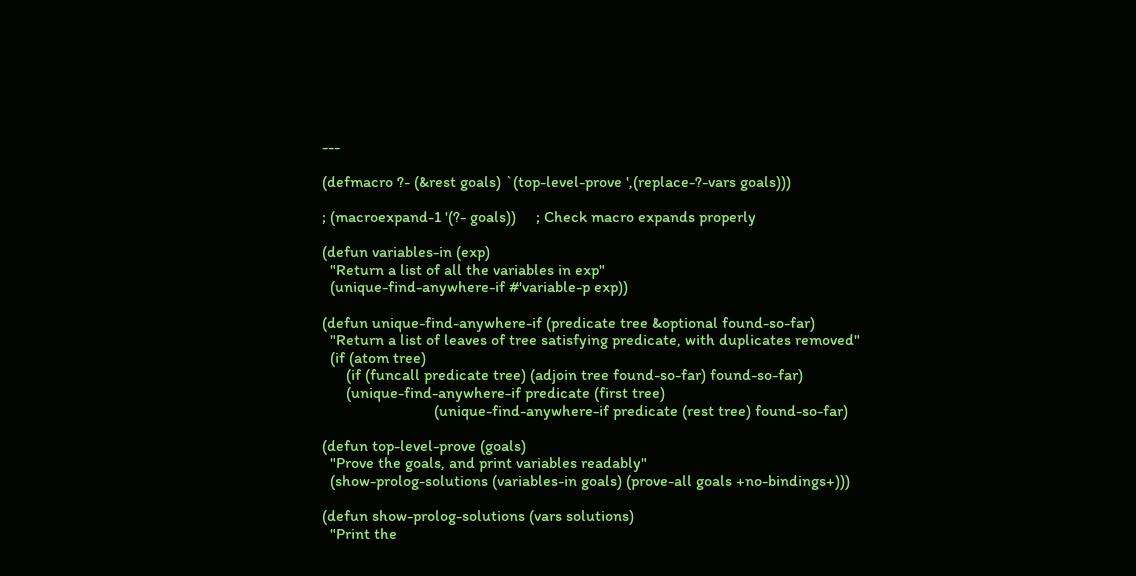---

(defmacro ?- (&rest goals) `(top-level-prove ',(replace-?-vars goals)))

; (macroexpand-1 '(?- goals))     ; Check macro expands properly

(defun variables-in (exp)
  "Return a list of all the variables in exp"
  (unique-find-anywhere-if #'variable-p exp))

(defun unique-find-anywhere-if (predicate tree &optional found-so-far)
  "Return a list of leaves of tree satisfying predicate, with duplicates removed"
  (if (atom tree)
      (if (funcall predicate tree) (adjoin tree found-so-far) found-so-far)
      (unique-find-anywhere-if predicate (first tree)
                            (unique-find-anywhere-if predicate (rest tree) found-so-far)

(defun top-level-prove (goals)
  "Prove the goals, and print variables readably"
  (show-prolog-solutions (variables-in goals) (prove-all goals +no-bindings+)))

(defun show-prolog-solutions (vars solutions)
  "Print the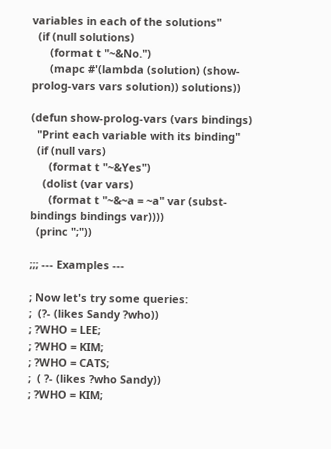variables in each of the solutions"
  (if (null solutions)
      (format t "~&No.")
      (mapc #'(lambda (solution) (show-prolog-vars vars solution)) solutions))

(defun show-prolog-vars (vars bindings)
  "Print each variable with its binding"
  (if (null vars)
      (format t "~&Yes")
    (dolist (var vars)
      (format t "~&~a = ~a" var (subst-bindings bindings var))))
  (princ ";"))

;;; --- Examples ---

; Now let's try some queries:
;  (?- (likes Sandy ?who))
; ?WHO = LEE;
; ?WHO = KIM;
; ?WHO = CATS;
;  ( ?- (likes ?who Sandy))
; ?WHO = KIM;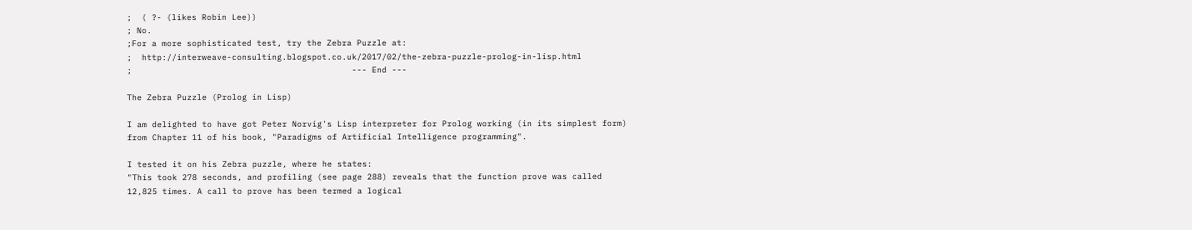;  ( ?- (likes Robin Lee))
; No.
;For a more sophisticated test, try the Zebra Puzzle at:
;  http://interweave-consulting.blogspot.co.uk/2017/02/the-zebra-puzzle-prolog-in-lisp.html
;                                            --- End ---

The Zebra Puzzle (Prolog in Lisp)

I am delighted to have got Peter Norvig's Lisp interpreter for Prolog working (in its simplest form) from Chapter 11 of his book, "Paradigms of Artificial Intelligence programming".

I tested it on his Zebra puzzle, where he states:
"This took 278 seconds, and profiling (see page 288) reveals that the function prove was called 12,825 times. A call to prove has been termed a logical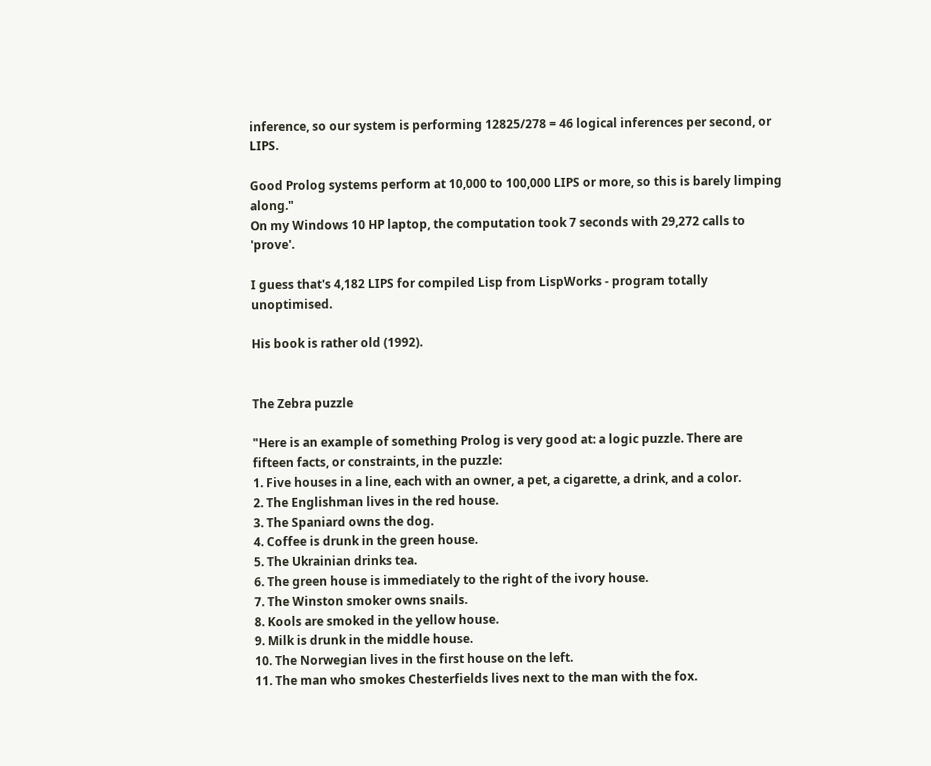inference, so our system is performing 12825/278 = 46 logical inferences per second, or LIPS.

Good Prolog systems perform at 10,000 to 100,000 LIPS or more, so this is barely limping along."
On my Windows 10 HP laptop, the computation took 7 seconds with 29,272 calls to 'prove'.

I guess that's 4,182 LIPS for compiled Lisp from LispWorks - program totally unoptimised.

His book is rather old (1992).


The Zebra puzzle

"Here is an example of something Prolog is very good at: a logic puzzle. There are fifteen facts, or constraints, in the puzzle:
1. Five houses in a line, each with an owner, a pet, a cigarette, a drink, and a color.
2. The Englishman lives in the red house.
3. The Spaniard owns the dog.
4. Coffee is drunk in the green house.
5. The Ukrainian drinks tea.
6. The green house is immediately to the right of the ivory house.
7. The Winston smoker owns snails.
8. Kools are smoked in the yellow house.
9. Milk is drunk in the middle house.
10. The Norwegian lives in the first house on the left.
11. The man who smokes Chesterfields lives next to the man with the fox.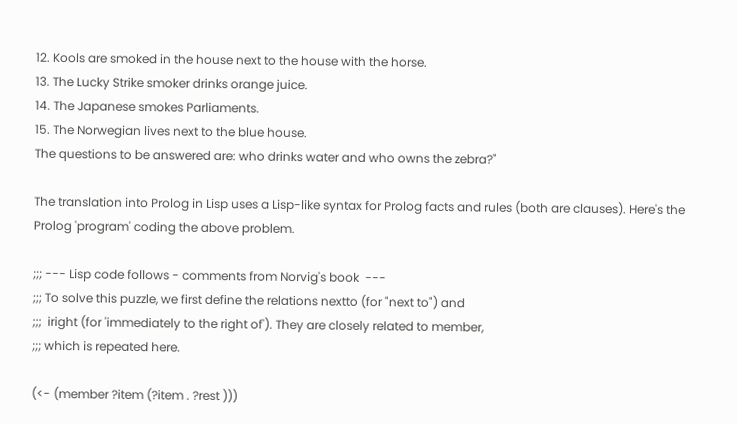12. Kools are smoked in the house next to the house with the horse.
13. The Lucky Strike smoker drinks orange juice.
14. The Japanese smokes Parliaments.
15. The Norwegian lives next to the blue house.
The questions to be answered are: who drinks water and who owns the zebra?"

The translation into Prolog in Lisp uses a Lisp-like syntax for Prolog facts and rules (both are clauses). Here's the Prolog 'program' coding the above problem.

;;; --- Lisp code follows - comments from Norvig's book  ---
;;; To solve this puzzle, we first define the relations nextto (for "next to") and
;;;  iright (for 'immediately to the right of'). They are closely related to member,
;;; which is repeated here.

(<- (member ?item (?item . ?rest )))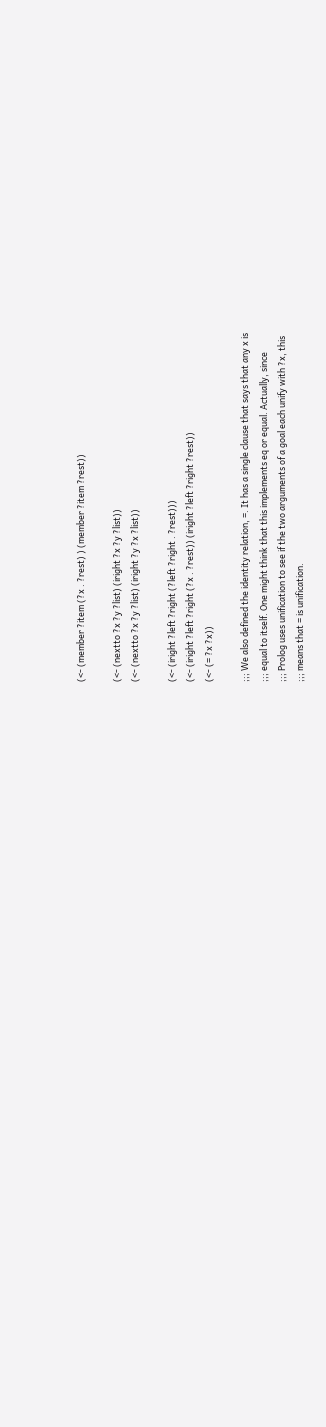(<- (member ?item (?x . ?rest) ) (member ?item ?rest))

(<- (nextto ?x ?y ?list) (iright ?x ?y ?list))
(<- (nextto ?x ?y ?list) (iright ?y ?x ?list))

(<- (iright ?left ?right (?left ?right . ?rest)))
(<- (iright ?left ?right (?x . ?rest)) (iright ?left ?right ?rest))
(<- (= ?x ?x))

;;; We also defined the identity relation, =. It has a single clause that says that any x is
;;; equal to itself. One might think that this implements eq or equal. Actually, since
;;; Prolog uses unification to see if the two arguments of a goal each unify with ?x, this
;;; means that = is unification.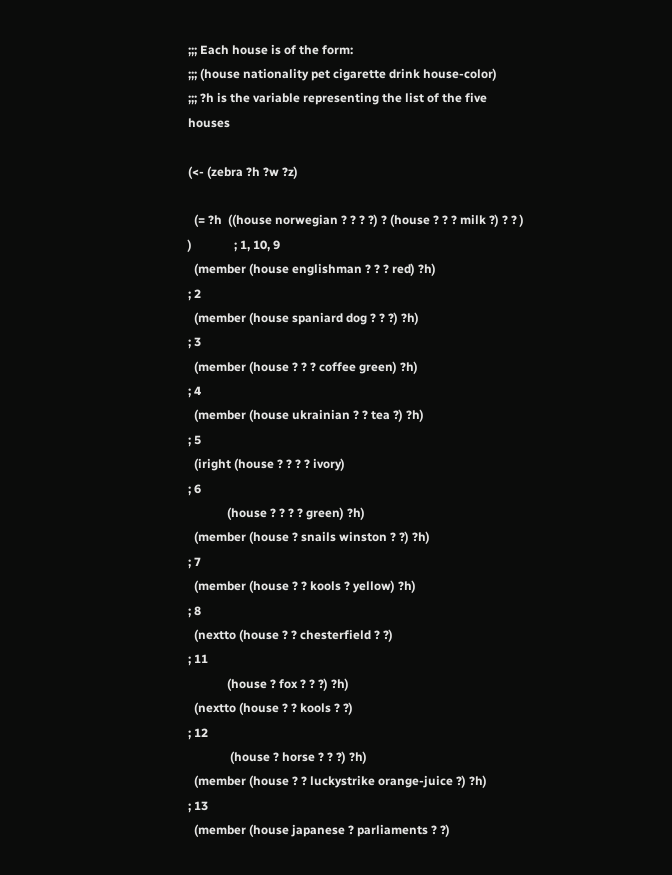;;; Each house is of the form:
;;; (house nationality pet cigarette drink house-color)
;;; ?h is the variable representing the list of the five houses

(<- (zebra ?h ?w ?z)

  (= ?h  ((house norwegian ? ? ? ?) ? (house ? ? ? milk ?) ? ? ) )              ; 1, 10, 9
  (member (house englishman ? ? ? red) ?h)                                             ; 2
  (member (house spaniard dog ? ? ?) ?h)                                                 ; 3
  (member (house ? ? ? coffee green) ?h)                                                  ; 4
  (member (house ukrainian ? ? tea ?) ?h)                                                 ; 5
  (iright (house ? ? ? ? ivory)                                                                     ; 6
             (house ? ? ? ? green) ?h)
  (member (house ? snails winston ? ?) ?h)                                               ; 7
  (member (house ? ? kools ? yellow) ?h)                                                 ; 8
  (nextto (house ? ? chesterfield ? ?)                                                         ; 11
             (house ? fox ? ? ?) ?h)
  (nextto (house ? ? kools ? ?)                                                                   ; 12
              (house ? horse ? ? ?) ?h)
  (member (house ? ? luckystrike orange-juice ?) ?h)                              ; 13
  (member (house japanese ? parliaments ? ?)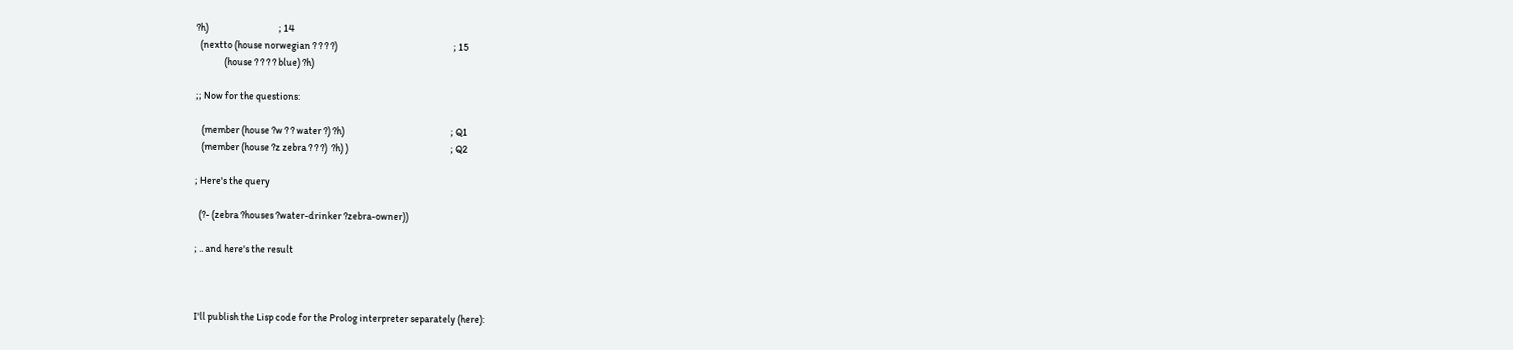?h)                                   ; 14
  (nextto (house norwegian ? ? ? ?)                                                          ; 15
              (house ? ? ? ? blue) ?h)

;; Now for the questions:

   (member (house ?w ? ? water ?) ?h)                                                     ; Q1
   (member (house ?z zebra ? ? ?)  ?h) )                                                   ; Q2

; Here's the query

  (?- (zebra ?houses ?water-drinker ?zebra-owner))

; .. and here's the result



I'll publish the Lisp code for the Prolog interpreter separately (here):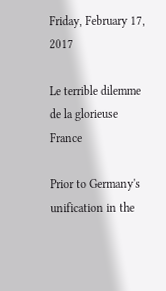Friday, February 17, 2017

Le terrible dilemme de la glorieuse France

Prior to Germany's unification in the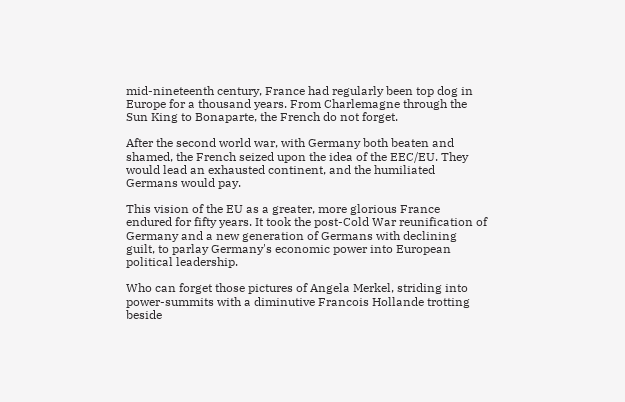mid-nineteenth century, France had regularly been top dog in Europe for a thousand years. From Charlemagne through the Sun King to Bonaparte, the French do not forget.

After the second world war, with Germany both beaten and shamed, the French seized upon the idea of the EEC/EU. They would lead an exhausted continent, and the humiliated Germans would pay.

This vision of the EU as a greater, more glorious France endured for fifty years. It took the post-Cold War reunification of Germany and a new generation of Germans with declining guilt, to parlay Germany's economic power into European political leadership.

Who can forget those pictures of Angela Merkel, striding into power-summits with a diminutive Francois Hollande trotting beside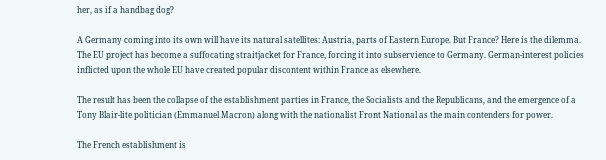her, as if a handbag dog?

A Germany coming into its own will have its natural satellites: Austria, parts of Eastern Europe. But France? Here is the dilemma. The EU project has become a suffocating straitjacket for France, forcing it into subservience to Germany. German-interest policies inflicted upon the whole EU have created popular discontent within France as elsewhere.

The result has been the collapse of the establishment parties in France, the Socialists and the Republicans, and the emergence of a Tony Blair-lite politician (Emmanuel Macron) along with the nationalist Front National as the main contenders for power.

The French establishment is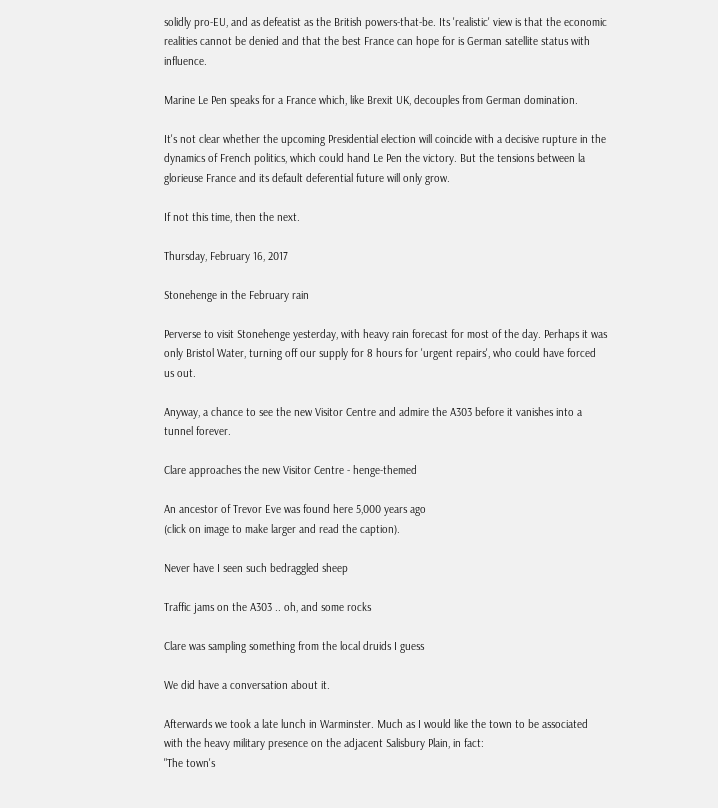solidly pro-EU, and as defeatist as the British powers-that-be. Its 'realistic' view is that the economic realities cannot be denied and that the best France can hope for is German satellite status with influence.

Marine Le Pen speaks for a France which, like Brexit UK, decouples from German domination.

It's not clear whether the upcoming Presidential election will coincide with a decisive rupture in the dynamics of French politics, which could hand Le Pen the victory. But the tensions between la glorieuse France and its default deferential future will only grow.

If not this time, then the next.

Thursday, February 16, 2017

Stonehenge in the February rain

Perverse to visit Stonehenge yesterday, with heavy rain forecast for most of the day. Perhaps it was only Bristol Water, turning off our supply for 8 hours for 'urgent repairs', who could have forced us out.

Anyway, a chance to see the new Visitor Centre and admire the A303 before it vanishes into a tunnel forever.

Clare approaches the new Visitor Centre - henge-themed

An ancestor of Trevor Eve was found here 5,000 years ago
(click on image to make larger and read the caption).

Never have I seen such bedraggled sheep

Traffic jams on the A303 .. oh, and some rocks

Clare was sampling something from the local druids I guess

We did have a conversation about it.

Afterwards we took a late lunch in Warminster. Much as I would like the town to be associated with the heavy military presence on the adjacent Salisbury Plain, in fact:
"The town's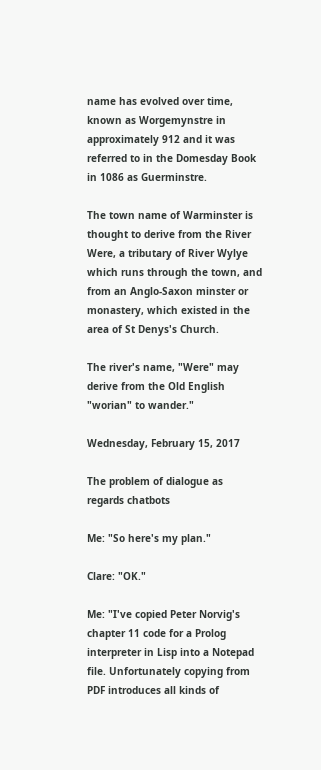name has evolved over time, known as Worgemynstre in approximately 912 and it was referred to in the Domesday Book in 1086 as Guerminstre.

The town name of Warminster is thought to derive from the River Were, a tributary of River Wylye which runs through the town, and from an Anglo-Saxon minster or monastery, which existed in the area of St Denys's Church.

The river's name, "Were" may derive from the Old English "worian" to wander."

Wednesday, February 15, 2017

The problem of dialogue as regards chatbots

Me: "So here's my plan."

Clare: "OK."

Me: "I've copied Peter Norvig's chapter 11 code for a Prolog interpreter in Lisp into a Notepad file. Unfortunately copying from PDF introduces all kinds of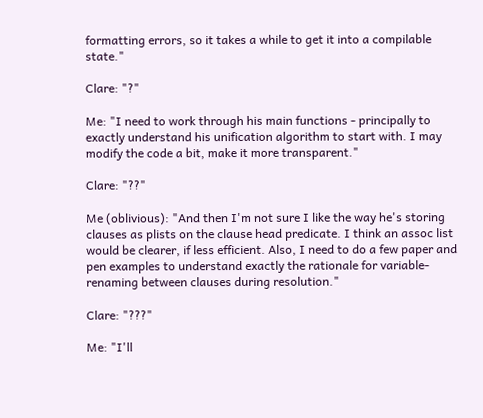formatting errors, so it takes a while to get it into a compilable state."

Clare: "?"

Me: "I need to work through his main functions - principally to exactly understand his unification algorithm to start with. I may modify the code a bit, make it more transparent."

Clare: "??"

Me (oblivious): "And then I'm not sure I like the way he's storing clauses as plists on the clause head predicate. I think an assoc list would be clearer, if less efficient. Also, I need to do a few paper and pen examples to understand exactly the rationale for variable-renaming between clauses during resolution."

Clare: "???"

Me: "I'll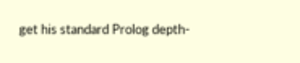get his standard Prolog depth-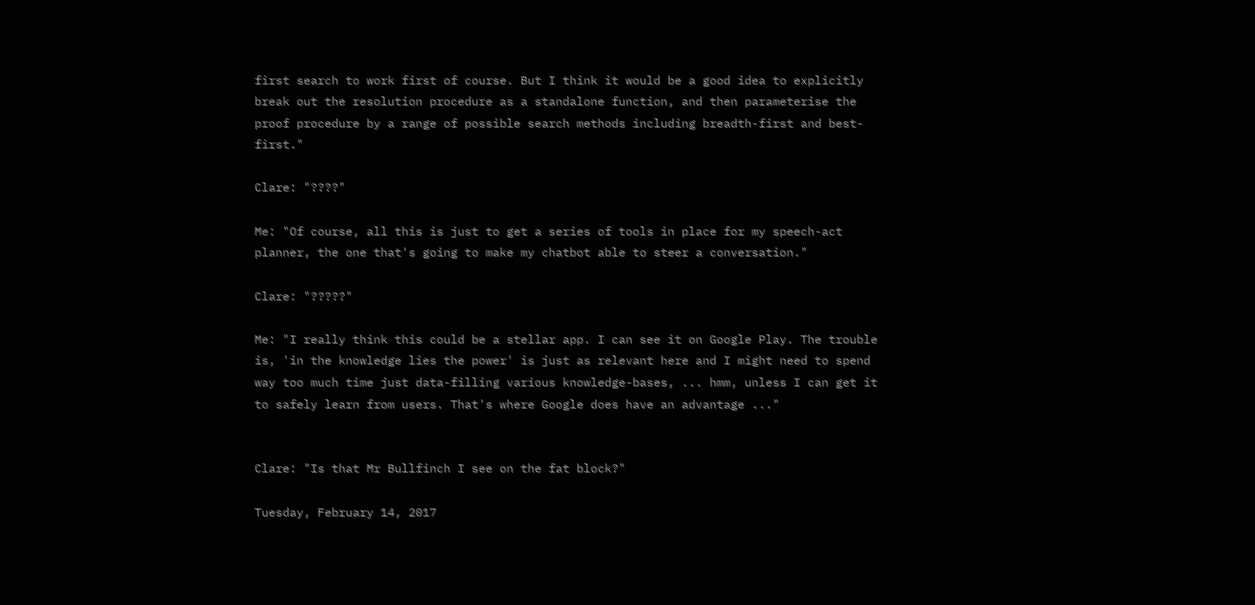first search to work first of course. But I think it would be a good idea to explicitly break out the resolution procedure as a standalone function, and then parameterise the proof procedure by a range of possible search methods including breadth-first and best-first."

Clare: "????"

Me: "Of course, all this is just to get a series of tools in place for my speech-act planner, the one that's going to make my chatbot able to steer a conversation."

Clare: "?????"

Me: "I really think this could be a stellar app. I can see it on Google Play. The trouble is, 'in the knowledge lies the power' is just as relevant here and I might need to spend way too much time just data-filling various knowledge-bases, ... hmm, unless I can get it to safely learn from users. That's where Google does have an advantage ..."


Clare: "Is that Mr Bullfinch I see on the fat block?"

Tuesday, February 14, 2017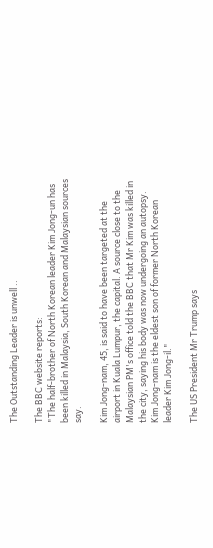The Outstanding Leader is unwell ..

The BBC website reports:
"The half-brother of North Korean leader Kim Jong-un has been killed in Malaysia, South Korean and Malaysian sources say.

Kim Jong-nam, 45, is said to have been targeted at the airport in Kuala Lumpur, the capital. A source close to the Malaysian PM's office told the BBC that Mr Kim was killed in the city, saying his body was now undergoing an autopsy. Kim Jong-nam is the eldest son of former North Korean leader Kim Jong-il."

The US President Mr Trump says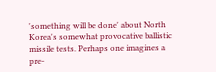'something will be done' about North Korea's somewhat provocative ballistic missile tests. Perhaps one imagines a pre-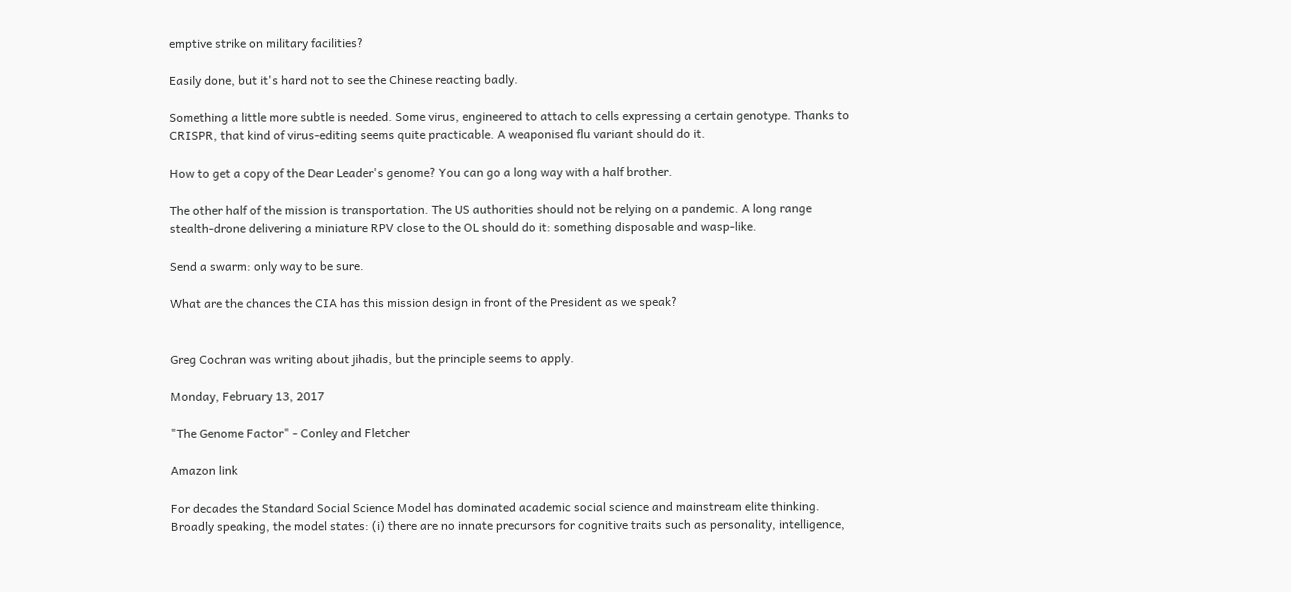emptive strike on military facilities?

Easily done, but it's hard not to see the Chinese reacting badly.

Something a little more subtle is needed. Some virus, engineered to attach to cells expressing a certain genotype. Thanks to CRISPR, that kind of virus-editing seems quite practicable. A weaponised flu variant should do it.

How to get a copy of the Dear Leader's genome? You can go a long way with a half brother.

The other half of the mission is transportation. The US authorities should not be relying on a pandemic. A long range stealth-drone delivering a miniature RPV close to the OL should do it: something disposable and wasp-like.

Send a swarm: only way to be sure.

What are the chances the CIA has this mission design in front of the President as we speak?


Greg Cochran was writing about jihadis, but the principle seems to apply.

Monday, February 13, 2017

"The Genome Factor" - Conley and Fletcher

Amazon link

For decades the Standard Social Science Model has dominated academic social science and mainstream elite thinking. Broadly speaking, the model states: (i) there are no innate precursors for cognitive traits such as personality, intelligence,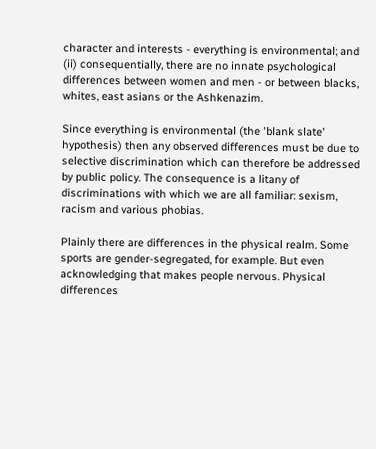character and interests - everything is environmental; and (ii) consequentially, there are no innate psychological differences between women and men - or between blacks, whites, east asians or the Ashkenazim.

Since everything is environmental (the 'blank slate' hypothesis) then any observed differences must be due to selective discrimination which can therefore be addressed by public policy. The consequence is a litany of discriminations with which we are all familiar: sexism, racism and various phobias.

Plainly there are differences in the physical realm. Some sports are gender-segregated, for example. But even acknowledging that makes people nervous. Physical differences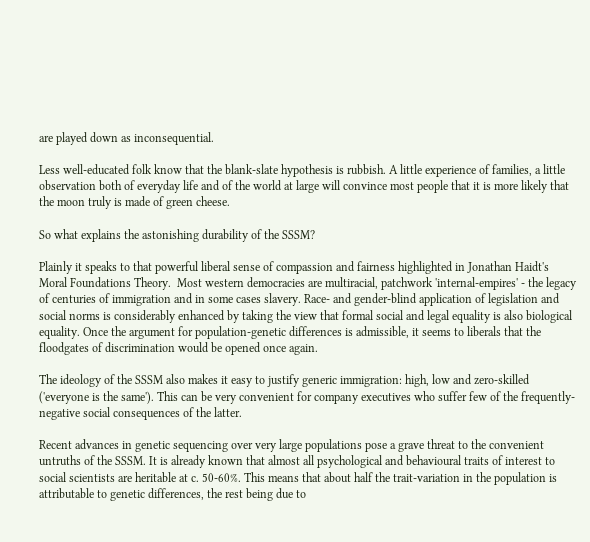are played down as inconsequential.

Less well-educated folk know that the blank-slate hypothesis is rubbish. A little experience of families, a little observation both of everyday life and of the world at large will convince most people that it is more likely that the moon truly is made of green cheese.

So what explains the astonishing durability of the SSSM?

Plainly it speaks to that powerful liberal sense of compassion and fairness highlighted in Jonathan Haidt's Moral Foundations Theory.  Most western democracies are multiracial, patchwork 'internal-empires' - the legacy of centuries of immigration and in some cases slavery. Race- and gender-blind application of legislation and social norms is considerably enhanced by taking the view that formal social and legal equality is also biological equality. Once the argument for population-genetic differences is admissible, it seems to liberals that the floodgates of discrimination would be opened once again.

The ideology of the SSSM also makes it easy to justify generic immigration: high, low and zero-skilled ('everyone is the same'). This can be very convenient for company executives who suffer few of the frequently-negative social consequences of the latter.

Recent advances in genetic sequencing over very large populations pose a grave threat to the convenient untruths of the SSSM. It is already known that almost all psychological and behavioural traits of interest to social scientists are heritable at c. 50-60%. This means that about half the trait-variation in the population is attributable to genetic differences, the rest being due to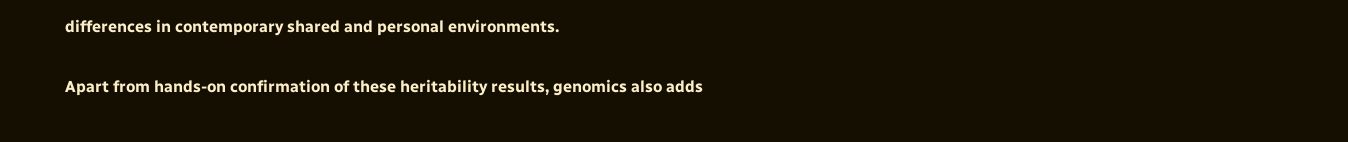differences in contemporary shared and personal environments.

Apart from hands-on confirmation of these heritability results, genomics also adds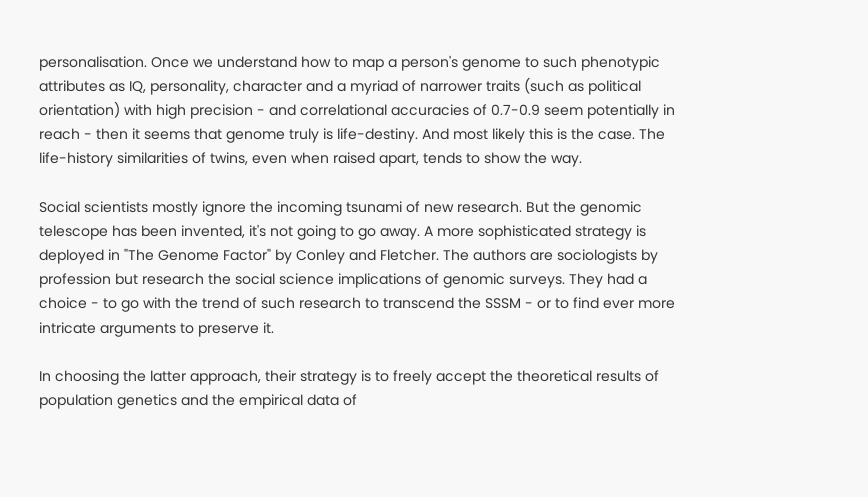personalisation. Once we understand how to map a person's genome to such phenotypic attributes as IQ, personality, character and a myriad of narrower traits (such as political orientation) with high precision - and correlational accuracies of 0.7-0.9 seem potentially in reach - then it seems that genome truly is life-destiny. And most likely this is the case. The life-history similarities of twins, even when raised apart, tends to show the way.

Social scientists mostly ignore the incoming tsunami of new research. But the genomic telescope has been invented, it's not going to go away. A more sophisticated strategy is deployed in "The Genome Factor" by Conley and Fletcher. The authors are sociologists by profession but research the social science implications of genomic surveys. They had a choice - to go with the trend of such research to transcend the SSSM - or to find ever more intricate arguments to preserve it.

In choosing the latter approach, their strategy is to freely accept the theoretical results of population genetics and the empirical data of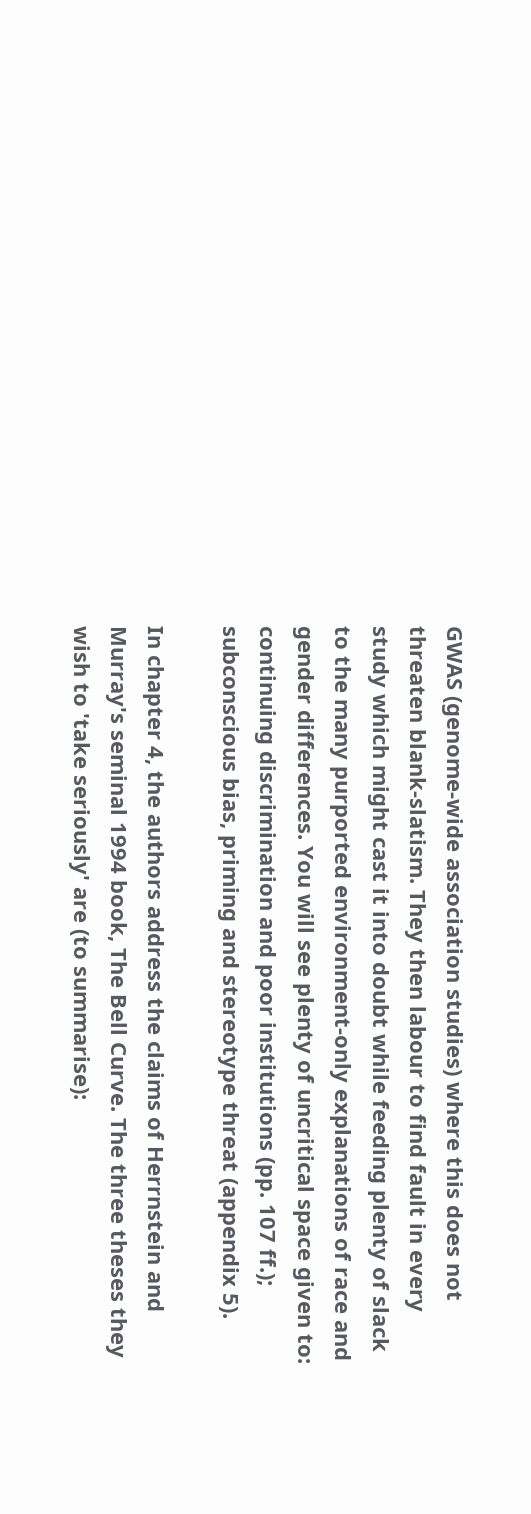GWAS (genome-wide association studies) where this does not threaten blank-slatism. They then labour to find fault in every study which might cast it into doubt while feeding plenty of slack to the many purported environment-only explanations of race and gender differences. You will see plenty of uncritical space given to: continuing discrimination and poor institutions (pp. 107 ff.); subconscious bias, priming and stereotype threat (appendix 5).

In chapter 4, the authors address the claims of Herrnstein and Murray's seminal 1994 book, The Bell Curve. The three theses they wish to 'take seriously' are (to summarise):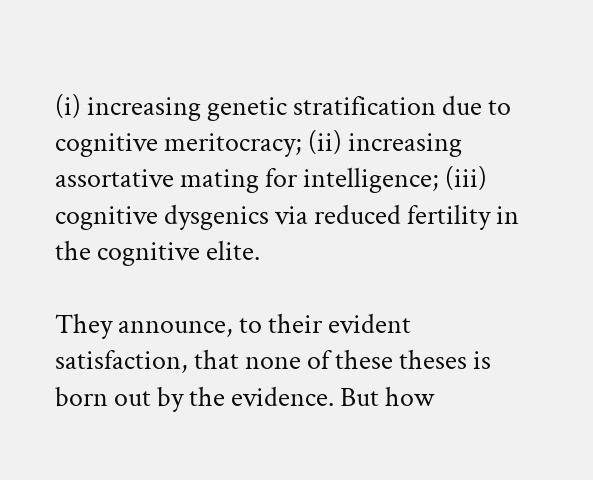(i) increasing genetic stratification due to cognitive meritocracy; (ii) increasing assortative mating for intelligence; (iii) cognitive dysgenics via reduced fertility in the cognitive elite.

They announce, to their evident satisfaction, that none of these theses is born out by the evidence. But how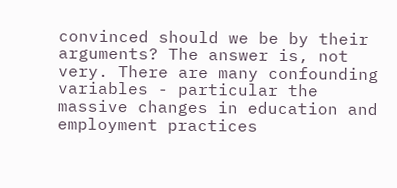convinced should we be by their arguments? The answer is, not very. There are many confounding variables - particular the massive changes in education and employment practices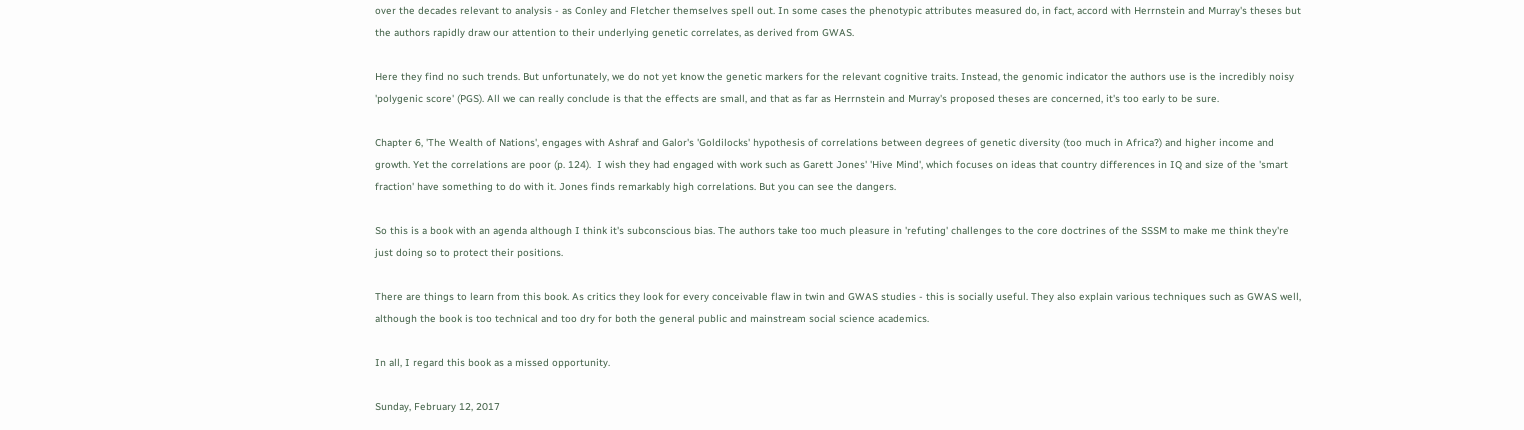over the decades relevant to analysis - as Conley and Fletcher themselves spell out. In some cases the phenotypic attributes measured do, in fact, accord with Herrnstein and Murray's theses but the authors rapidly draw our attention to their underlying genetic correlates, as derived from GWAS.

Here they find no such trends. But unfortunately, we do not yet know the genetic markers for the relevant cognitive traits. Instead, the genomic indicator the authors use is the incredibly noisy 'polygenic score' (PGS). All we can really conclude is that the effects are small, and that as far as Herrnstein and Murray's proposed theses are concerned, it's too early to be sure.

Chapter 6, 'The Wealth of Nations', engages with Ashraf and Galor's 'Goldilocks' hypothesis of correlations between degrees of genetic diversity (too much in Africa?) and higher income and growth. Yet the correlations are poor (p. 124).  I wish they had engaged with work such as Garett Jones' 'Hive Mind', which focuses on ideas that country differences in IQ and size of the 'smart fraction' have something to do with it. Jones finds remarkably high correlations. But you can see the dangers.

So this is a book with an agenda although I think it's subconscious bias. The authors take too much pleasure in 'refuting' challenges to the core doctrines of the SSSM to make me think they're just doing so to protect their positions.

There are things to learn from this book. As critics they look for every conceivable flaw in twin and GWAS studies - this is socially useful. They also explain various techniques such as GWAS well, although the book is too technical and too dry for both the general public and mainstream social science academics.

In all, I regard this book as a missed opportunity.

Sunday, February 12, 2017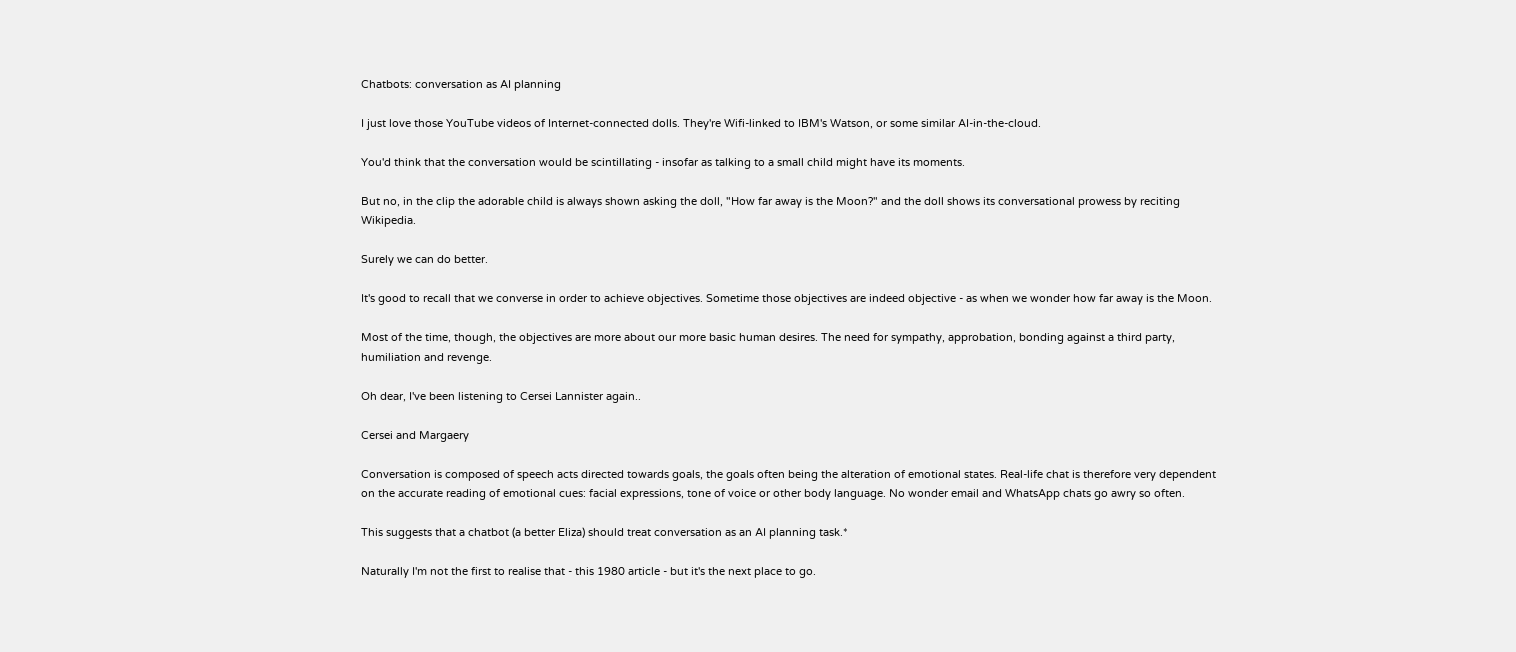Chatbots: conversation as AI planning

I just love those YouTube videos of Internet-connected dolls. They're Wifi-linked to IBM's Watson, or some similar AI-in-the-cloud.

You'd think that the conversation would be scintillating - insofar as talking to a small child might have its moments.

But no, in the clip the adorable child is always shown asking the doll, "How far away is the Moon?" and the doll shows its conversational prowess by reciting Wikipedia.

Surely we can do better.

It's good to recall that we converse in order to achieve objectives. Sometime those objectives are indeed objective - as when we wonder how far away is the Moon.

Most of the time, though, the objectives are more about our more basic human desires. The need for sympathy, approbation, bonding against a third party, humiliation and revenge.

Oh dear, I've been listening to Cersei Lannister again..

Cersei and Margaery

Conversation is composed of speech acts directed towards goals, the goals often being the alteration of emotional states. Real-life chat is therefore very dependent on the accurate reading of emotional cues: facial expressions, tone of voice or other body language. No wonder email and WhatsApp chats go awry so often.

This suggests that a chatbot (a better Eliza) should treat conversation as an AI planning task.*

Naturally I'm not the first to realise that - this 1980 article - but it's the next place to go.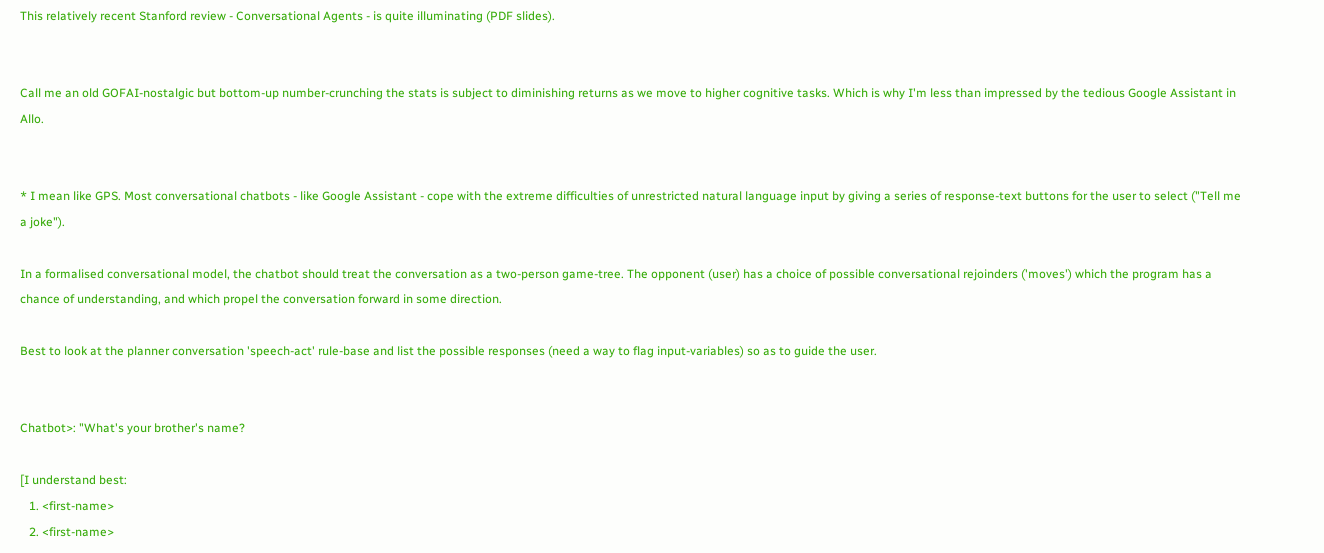This relatively recent Stanford review - Conversational Agents - is quite illuminating (PDF slides).


Call me an old GOFAI-nostalgic but bottom-up number-crunching the stats is subject to diminishing returns as we move to higher cognitive tasks. Which is why I'm less than impressed by the tedious Google Assistant in Allo.


* I mean like GPS. Most conversational chatbots - like Google Assistant - cope with the extreme difficulties of unrestricted natural language input by giving a series of response-text buttons for the user to select ("Tell me a joke").

In a formalised conversational model, the chatbot should treat the conversation as a two-person game-tree. The opponent (user) has a choice of possible conversational rejoinders ('moves') which the program has a chance of understanding, and which propel the conversation forward in some direction.

Best to look at the planner conversation 'speech-act' rule-base and list the possible responses (need a way to flag input-variables) so as to guide the user.


Chatbot>: "What's your brother's name?

[I understand best:
   1. <first-name>
   2. <first-name>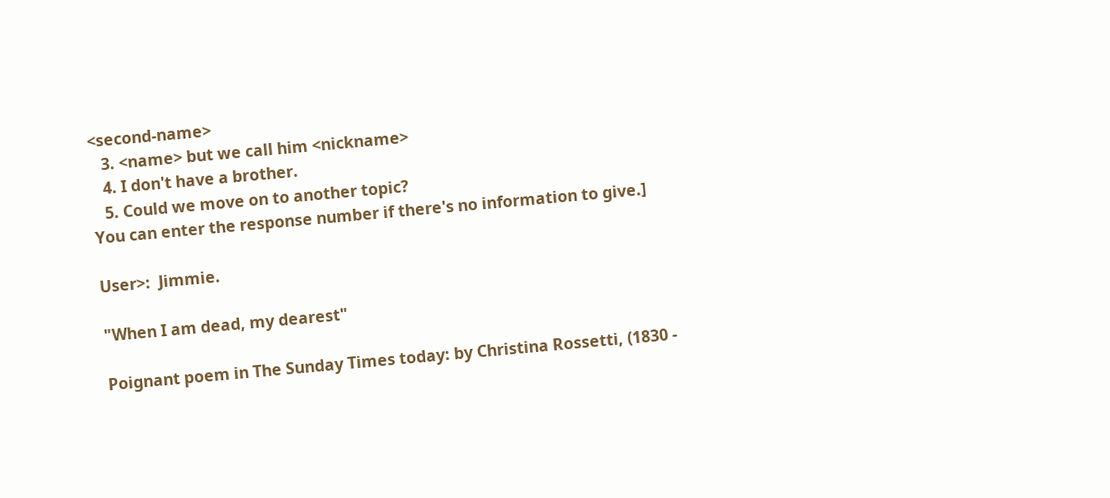<second-name>
   3. <name> but we call him <nickname>
   4. I don't have a brother.
   5. Could we move on to another topic?
You can enter the response number if there's no information to give.]

User>:  Jimmie.

"When I am dead, my dearest"

Poignant poem in The Sunday Times today: by Christina Rossetti, (1830 -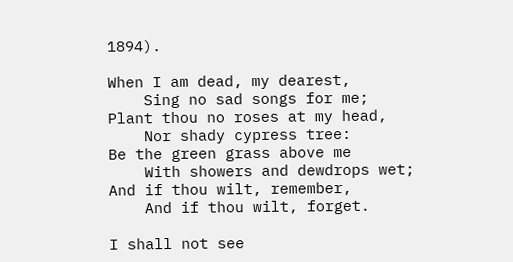1894).

When I am dead, my dearest,
    Sing no sad songs for me;
Plant thou no roses at my head,
    Nor shady cypress tree:
Be the green grass above me
    With showers and dewdrops wet;
And if thou wilt, remember,
    And if thou wilt, forget.

I shall not see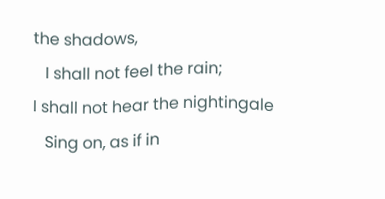the shadows,
   I shall not feel the rain;
I shall not hear the nightingale
   Sing on, as if in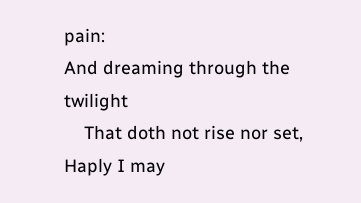pain:
And dreaming through the twilight
    That doth not rise nor set,
Haply I may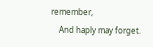remember,
    And haply may forget.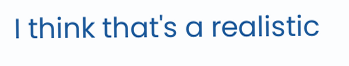I think that's a realistic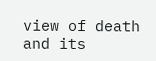view of death and its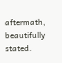aftermath, beautifully stated.